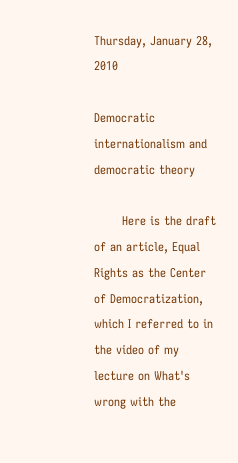Thursday, January 28, 2010

Democratic internationalism and democratic theory

       Here is the draft of an article, Equal Rights as the Center of Democratization, which I referred to in the video of my lecture on What's wrong with the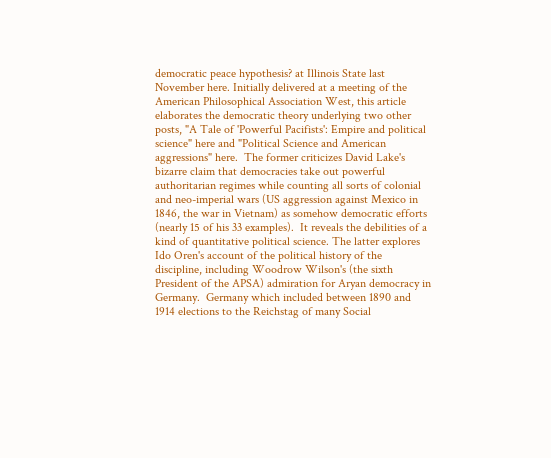democratic peace hypothesis? at Illinois State last November here. Initially delivered at a meeting of the American Philosophical Association West, this article elaborates the democratic theory underlying two other posts, "A Tale of 'Powerful Pacifists': Empire and political science" here and "Political Science and American aggressions" here.  The former criticizes David Lake's bizarre claim that democracies take out powerful authoritarian regimes while counting all sorts of colonial and neo-imperial wars (US aggression against Mexico in 1846, the war in Vietnam) as somehow democratic efforts (nearly 15 of his 33 examples).  It reveals the debilities of a kind of quantitative political science. The latter explores Ido Oren's account of the political history of the discipline, including Woodrow Wilson's (the sixth President of the APSA) admiration for Aryan democracy in Germany.  Germany which included between 1890 and 1914 elections to the Reichstag of many Social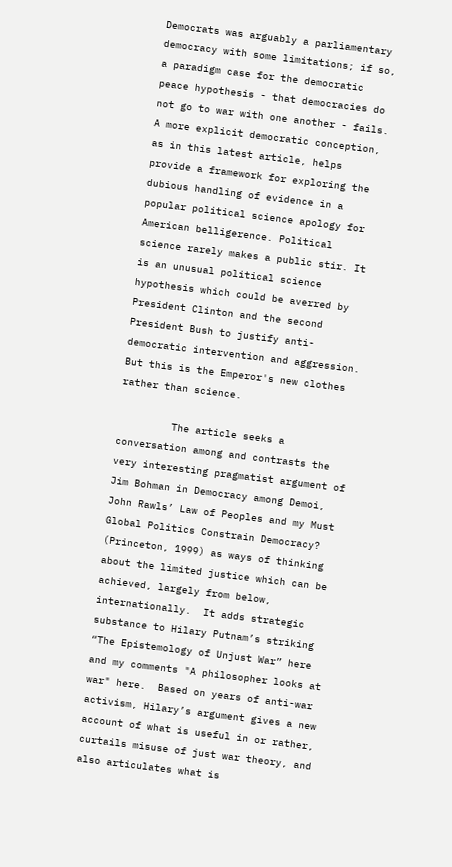Democrats was arguably a parliamentary democracy with some limitations; if so, a paradigm case for the democratic peace hypothesis - that democracies do not go to war with one another - fails.  A more explicit democratic conception, as in this latest article, helps provide a framework for exploring the dubious handling of evidence in a popular political science apology for American belligerence. Political science rarely makes a public stir. It is an unusual political science hypothesis which could be averred by President Clinton and the second President Bush to justify anti-democratic intervention and aggression. But this is the Emperor's new clothes rather than science.

         The article seeks a conversation among and contrasts the very interesting pragmatist argument of Jim Bohman in Democracy among Demoi, John Rawls’ Law of Peoples and my Must Global Politics Constrain Democracy? (Princeton, 1999) as ways of thinking about the limited justice which can be achieved, largely from below, internationally.  It adds strategic substance to Hilary Putnam’s striking “The Epistemology of Unjust War” here and my comments "A philosopher looks at war" here.  Based on years of anti-war activism, Hilary’s argument gives a new account of what is useful in or rather, curtails misuse of just war theory, and also articulates what is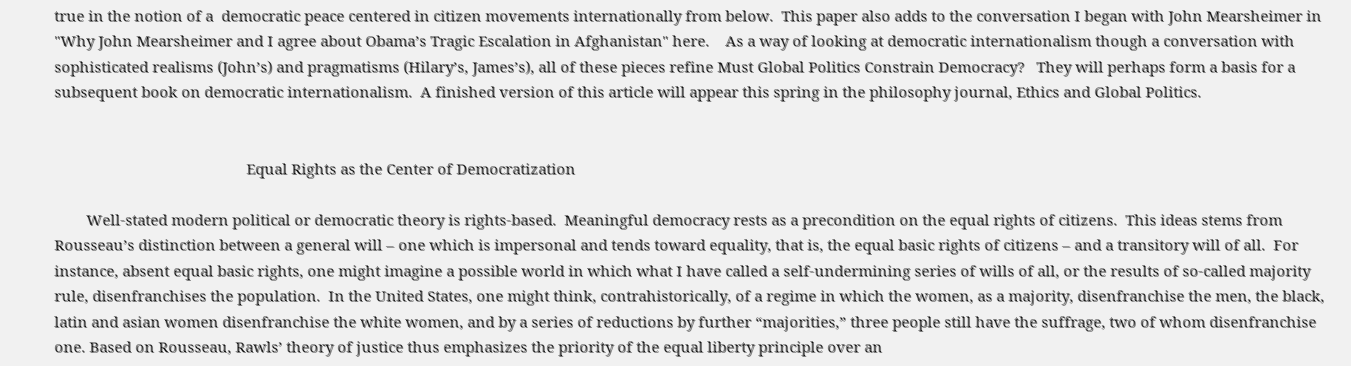true in the notion of a  democratic peace centered in citizen movements internationally from below.  This paper also adds to the conversation I began with John Mearsheimer in "Why John Mearsheimer and I agree about Obama’s Tragic Escalation in Afghanistan" here.    As a way of looking at democratic internationalism though a conversation with sophisticated realisms (John’s) and pragmatisms (Hilary’s, James’s), all of these pieces refine Must Global Politics Constrain Democracy?   They will perhaps form a basis for a subsequent book on democratic internationalism.  A finished version of this article will appear this spring in the philosophy journal, Ethics and Global Politics.


                                                Equal Rights as the Center of Democratization

        Well-stated modern political or democratic theory is rights-based.  Meaningful democracy rests as a precondition on the equal rights of citizens.  This ideas stems from Rousseau’s distinction between a general will – one which is impersonal and tends toward equality, that is, the equal basic rights of citizens – and a transitory will of all.  For instance, absent equal basic rights, one might imagine a possible world in which what I have called a self-undermining series of wills of all, or the results of so-called majority rule, disenfranchises the population.  In the United States, one might think, contrahistorically, of a regime in which the women, as a majority, disenfranchise the men, the black, latin and asian women disenfranchise the white women, and by a series of reductions by further “majorities,” three people still have the suffrage, two of whom disenfranchise one. Based on Rousseau, Rawls’ theory of justice thus emphasizes the priority of the equal liberty principle over an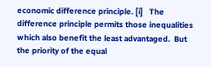economic difference principle. [i]   The difference principle permits those inequalities which also benefit the least advantaged.  But the priority of the equal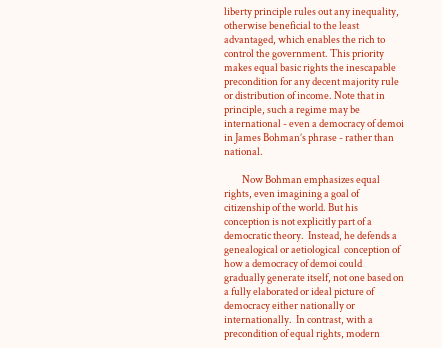liberty principle rules out any inequality, otherwise beneficial to the least advantaged, which enables the rich to control the government. This priority makes equal basic rights the inescapable precondition for any decent majority rule or distribution of income. Note that in principle, such a regime may be international - even a democracy of demoi in James Bohman’s phrase - rather than national.

         Now Bohman emphasizes equal rights, even imagining a goal of citizenship of the world. But his conception is not explicitly part of a democratic theory.  Instead, he defends a genealogical or aetiological  conception of how a democracy of demoi could gradually generate itself, not one based on a fully elaborated or ideal picture of democracy either nationally or internationally.  In contrast, with a precondition of equal rights, modern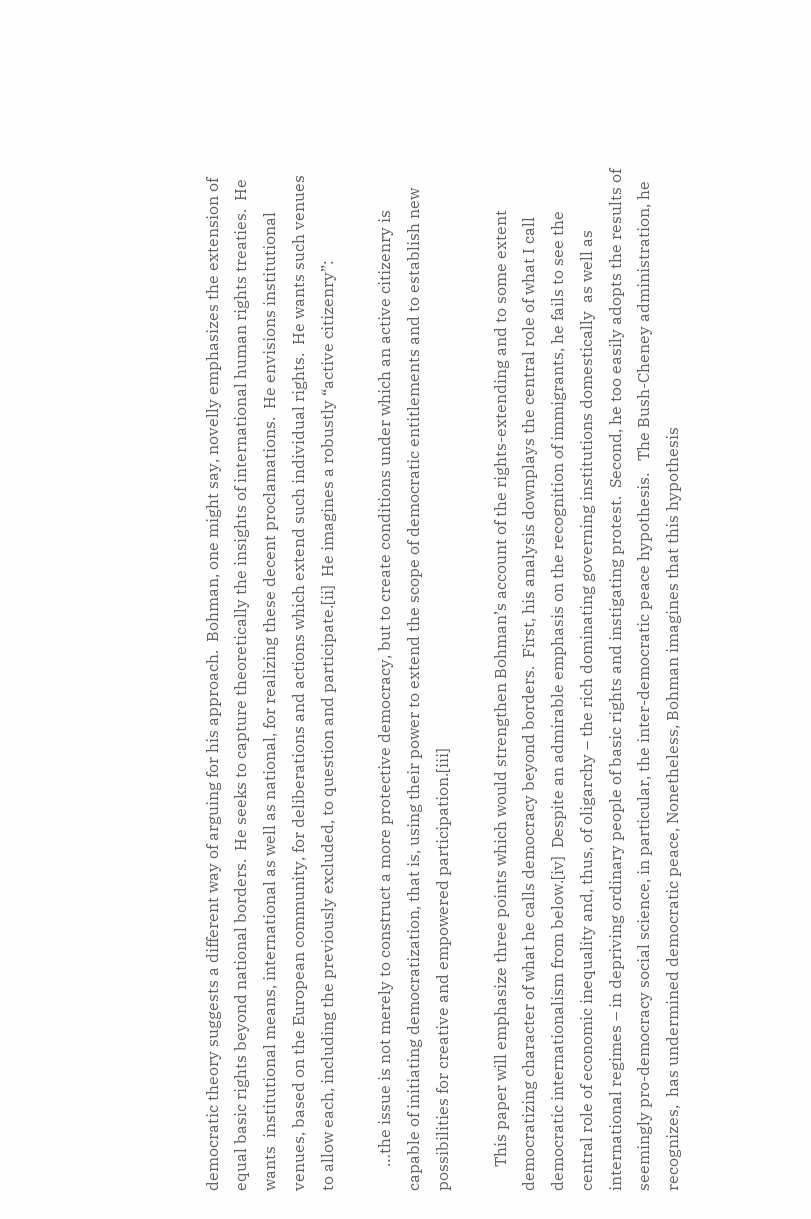democratic theory suggests a different way of arguing for his approach.  Bohman, one might say, novelly emphasizes the extension of equal basic rights beyond national borders.  He seeks to capture theoretically the insights of international human rights treaties.  He  wants  institutional means, international as well as national, for realizing these decent proclamations.  He envisions institutional venues, based on the European community, for deliberations and actions which extend such individual rights.  He wants such venues to allow each, including the previously excluded, to question and participate.[ii]  He imagines a robustly “active citizenry”:

      …the issue is not merely to construct a more protective democracy, but to create conditions under which an active citizenry is capable of initiating democratization, that is, using their power to extend the scope of democratic entitlements and to establish new possibilities for creative and empowered participation.[iii]

      This paper will emphasize three points which would strengthen Bohman’s account of the rights-extending and to some extent democratizing character of what he calls democracy beyond borders.  First, his analysis downplays the central role of what I call democratic internationalism from below.[iv]  Despite an admirable emphasis on the recognition of immigrants, he fails to see the central role of economic inequality and, thus, of oligarchy – the rich dominating governing institutions domestically  as well as international regimes – in depriving ordinary people of basic rights and instigating protest.  Second, he too easily adopts the results of seemingly pro-democracy social science, in particular, the inter-democratic peace hypothesis.   The Bush-Cheney administration, he recognizes,  has undermined democratic peace, Nonetheless, Bohman imagines that this hypothesis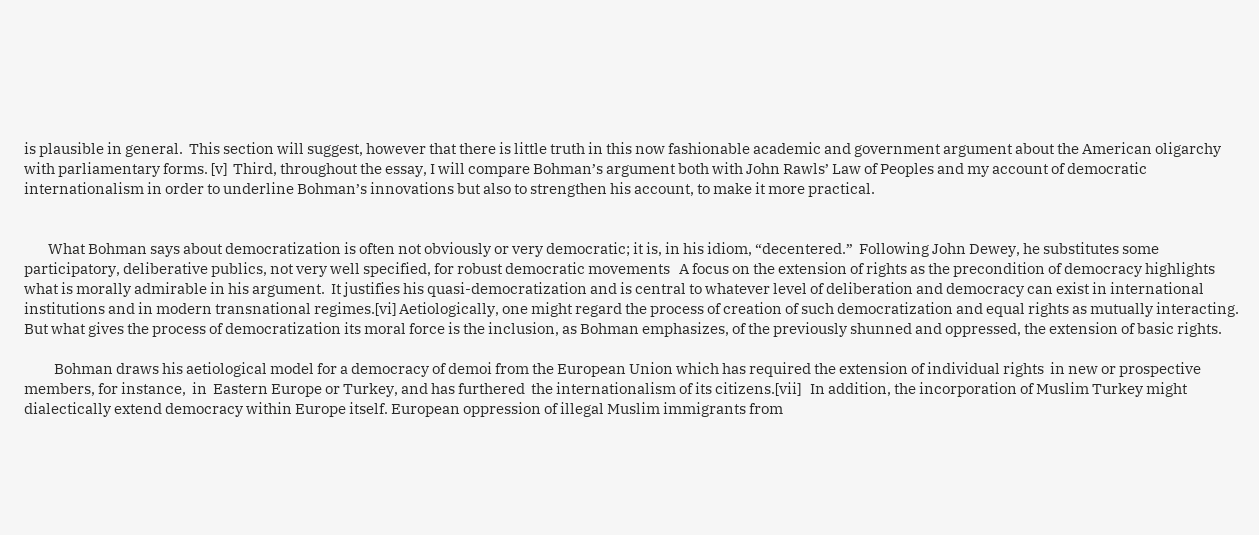is plausible in general.  This section will suggest, however that there is little truth in this now fashionable academic and government argument about the American oligarchy with parliamentary forms. [v]  Third, throughout the essay, I will compare Bohman’s argument both with John Rawls’ Law of Peoples and my account of democratic internationalism in order to underline Bohman’s innovations but also to strengthen his account, to make it more practical.


        What Bohman says about democratization is often not obviously or very democratic; it is, in his idiom, “decentered.”  Following John Dewey, he substitutes some participatory, deliberative publics, not very well specified, for robust democratic movements   A focus on the extension of rights as the precondition of democracy highlights what is morally admirable in his argument.  It justifies his quasi-democratization and is central to whatever level of deliberation and democracy can exist in international institutions and in modern transnational regimes.[vi] Aetiologically, one might regard the process of creation of such democratization and equal rights as mutually interacting.  But what gives the process of democratization its moral force is the inclusion, as Bohman emphasizes, of the previously shunned and oppressed, the extension of basic rights.

          Bohman draws his aetiological model for a democracy of demoi from the European Union which has required the extension of individual rights  in new or prospective  members, for instance,  in  Eastern Europe or Turkey, and has furthered  the internationalism of its citizens.[vii]   In addition, the incorporation of Muslim Turkey might  dialectically extend democracy within Europe itself. European oppression of illegal Muslim immigrants from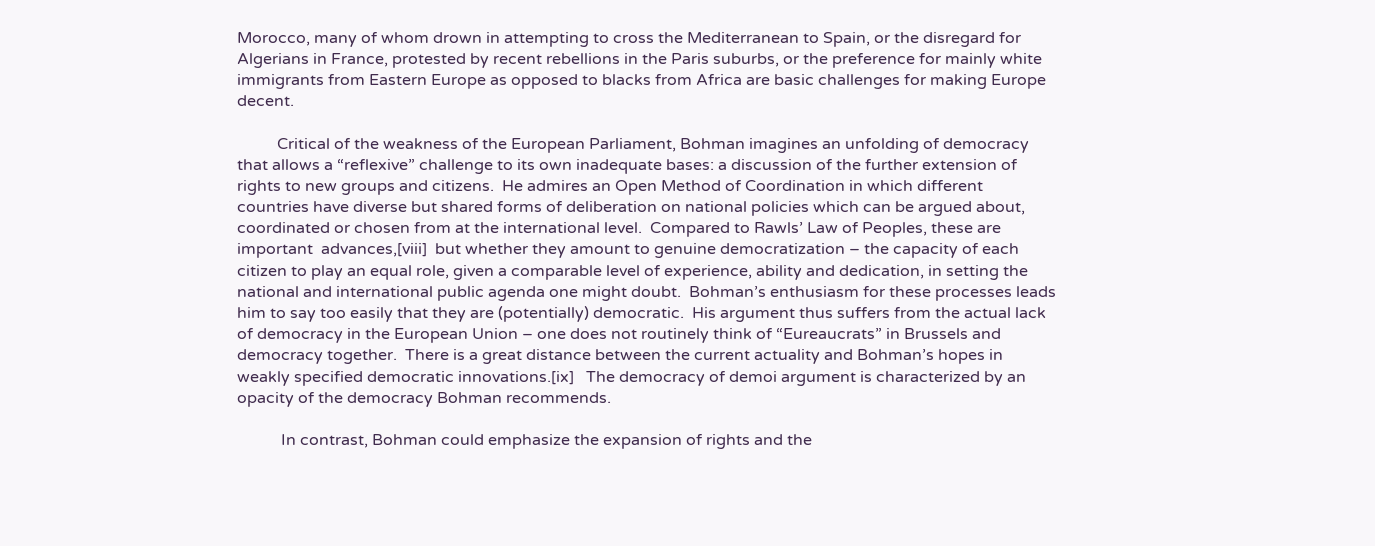Morocco, many of whom drown in attempting to cross the Mediterranean to Spain, or the disregard for Algerians in France, protested by recent rebellions in the Paris suburbs, or the preference for mainly white immigrants from Eastern Europe as opposed to blacks from Africa are basic challenges for making Europe decent.

          Critical of the weakness of the European Parliament, Bohman imagines an unfolding of democracy that allows a “reflexive” challenge to its own inadequate bases: a discussion of the further extension of rights to new groups and citizens.  He admires an Open Method of Coordination in which different countries have diverse but shared forms of deliberation on national policies which can be argued about, coordinated or chosen from at the international level.  Compared to Rawls’ Law of Peoples, these are important  advances,[viii]  but whether they amount to genuine democratization – the capacity of each citizen to play an equal role, given a comparable level of experience, ability and dedication, in setting the national and international public agenda one might doubt.  Bohman’s enthusiasm for these processes leads him to say too easily that they are (potentially) democratic.  His argument thus suffers from the actual lack of democracy in the European Union – one does not routinely think of “Eureaucrats” in Brussels and  democracy together.  There is a great distance between the current actuality and Bohman’s hopes in weakly specified democratic innovations.[ix]   The democracy of demoi argument is characterized by an opacity of the democracy Bohman recommends.

           In contrast, Bohman could emphasize the expansion of rights and the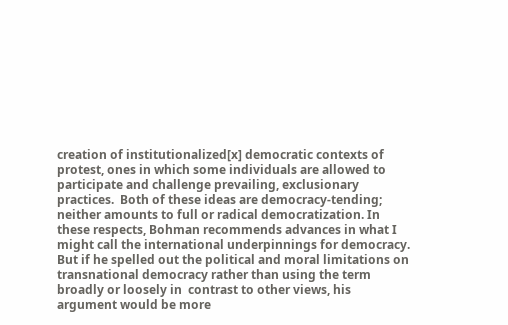creation of institutionalized[x] democratic contexts of protest, ones in which some individuals are allowed to participate and challenge prevailing, exclusionary practices.  Both of these ideas are democracy-tending; neither amounts to full or radical democratization. In these respects, Bohman recommends advances in what I might call the international underpinnings for democracy.  But if he spelled out the political and moral limitations on transnational democracy rather than using the term broadly or loosely in  contrast to other views, his argument would be more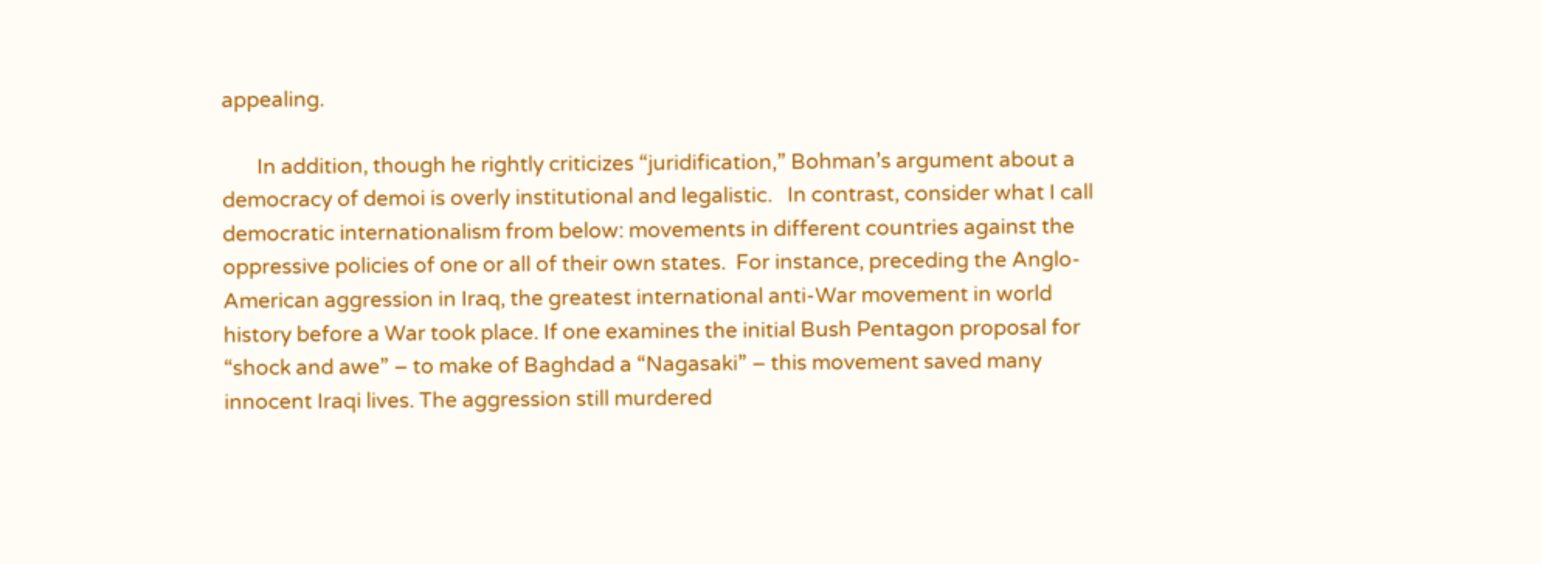appealing.

       In addition, though he rightly criticizes “juridification,” Bohman’s argument about a democracy of demoi is overly institutional and legalistic.   In contrast, consider what I call democratic internationalism from below: movements in different countries against the oppressive policies of one or all of their own states.  For instance, preceding the Anglo-American aggression in Iraq, the greatest international anti-War movement in world history before a War took place. If one examines the initial Bush Pentagon proposal for “shock and awe” – to make of Baghdad a “Nagasaki” – this movement saved many innocent Iraqi lives. The aggression still murdered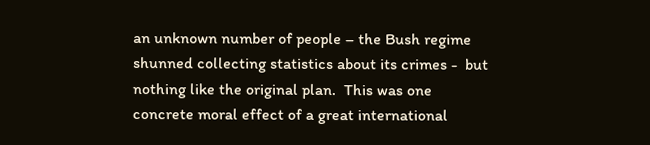an unknown number of people – the Bush regime shunned collecting statistics about its crimes -  but nothing like the original plan.  This was one  concrete moral effect of a great international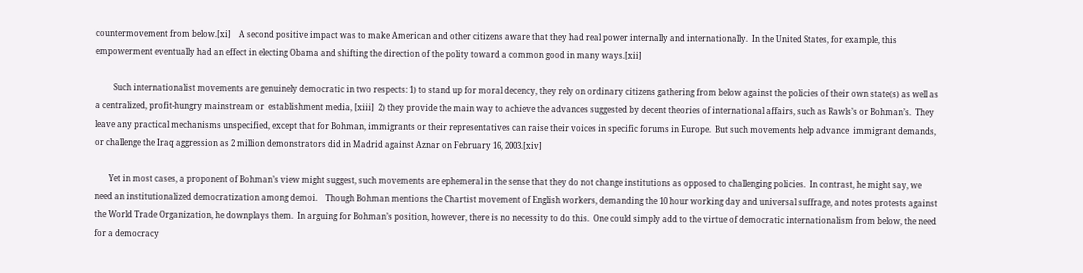countermovement from below.[xi]    A second positive impact was to make American and other citizens aware that they had real power internally and internationally.  In the United States, for example, this empowerment eventually had an effect in electing Obama and shifting the direction of the polity toward a common good in many ways.[xii]

         Such internationalist movements are genuinely democratic in two respects: 1) to stand up for moral decency, they rely on ordinary citizens gathering from below against the policies of their own state(s) as well as a centralized, profit-hungry mainstream or  establishment media, [xiii]  2) they provide the main way to achieve the advances suggested by decent theories of international affairs, such as Rawls’s or Bohman’s.  They leave any practical mechanisms unspecified, except that for Bohman, immigrants or their representatives can raise their voices in specific forums in Europe.  But such movements help advance  immigrant demands, or challenge the Iraq aggression as 2 million demonstrators did in Madrid against Aznar on February 16, 2003.[xiv]

       Yet in most cases, a proponent of Bohman’s view might suggest, such movements are ephemeral in the sense that they do not change institutions as opposed to challenging policies.  In contrast, he might say, we need an institutionalized democratization among demoi.    Though Bohman mentions the Chartist movement of English workers, demanding the 10 hour working day and universal suffrage, and notes protests against the World Trade Organization, he downplays them.  In arguing for Bohman’s position, however, there is no necessity to do this.  One could simply add to the virtue of democratic internationalism from below, the need for a democracy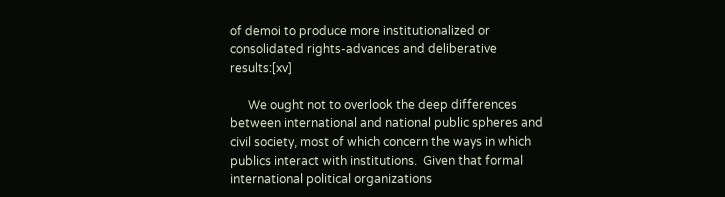of demoi to produce more institutionalized or consolidated rights-advances and deliberative results:[xv]

      We ought not to overlook the deep differences between international and national public spheres and civil society, most of which concern the ways in which publics interact with institutions.  Given that formal international political organizations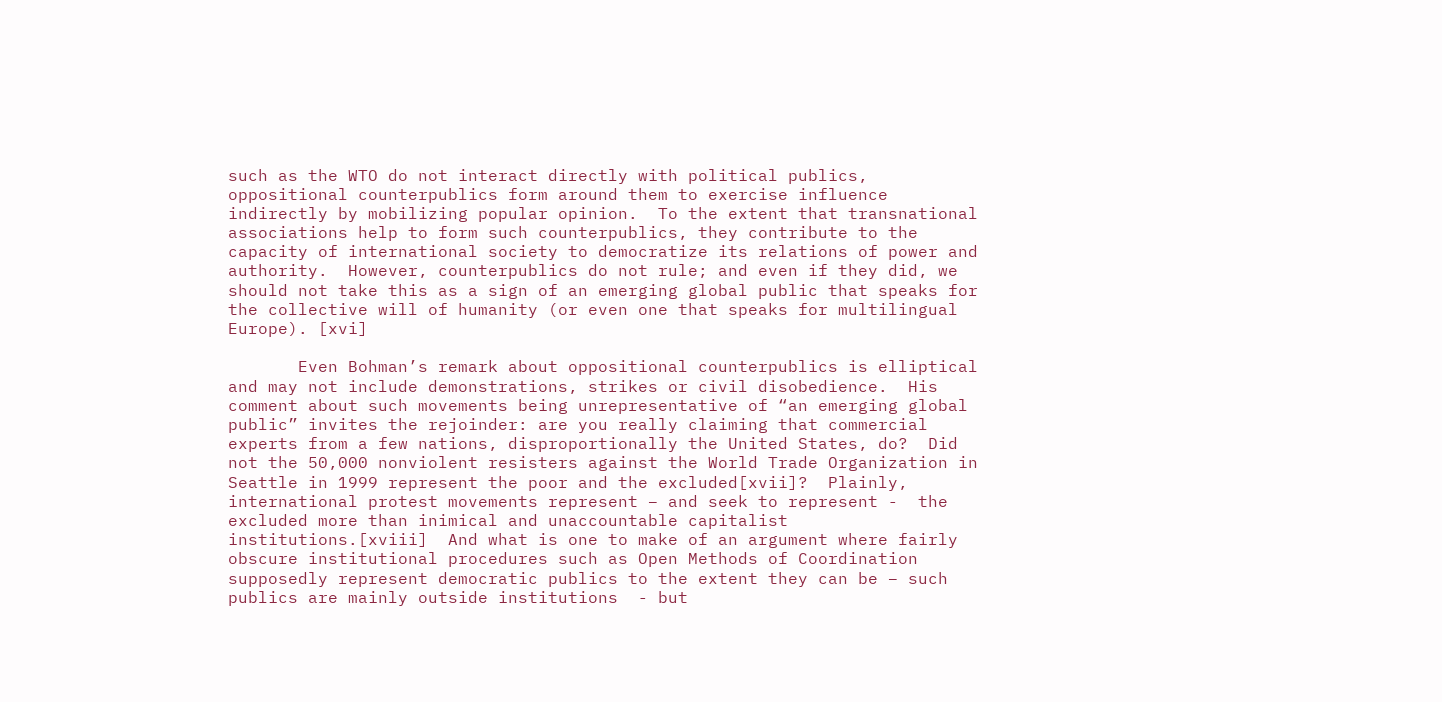such as the WTO do not interact directly with political publics, oppositional counterpublics form around them to exercise influence indirectly by mobilizing popular opinion.  To the extent that transnational associations help to form such counterpublics, they contribute to the capacity of international society to democratize its relations of power and authority.  However, counterpublics do not rule; and even if they did, we should not take this as a sign of an emerging global public that speaks for the collective will of humanity (or even one that speaks for multilingual Europe). [xvi]

       Even Bohman’s remark about oppositional counterpublics is elliptical and may not include demonstrations, strikes or civil disobedience.  His comment about such movements being unrepresentative of “an emerging global public” invites the rejoinder: are you really claiming that commercial experts from a few nations, disproportionally the United States, do?  Did not the 50,000 nonviolent resisters against the World Trade Organization in Seattle in 1999 represent the poor and the excluded[xvii]?  Plainly, international protest movements represent – and seek to represent -  the excluded more than inimical and unaccountable capitalist institutions.[xviii]  And what is one to make of an argument where fairly obscure institutional procedures such as Open Methods of Coordination supposedly represent democratic publics to the extent they can be – such publics are mainly outside institutions  - but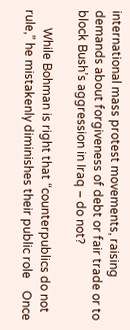international mass protest movements, raising demands about forgiveness of debt or fair trade or to block Bush’s aggression in Iraq – do not?

      While Bohman is right that “counterpublics do not rule,” he mistakenly diminishes their public role    Once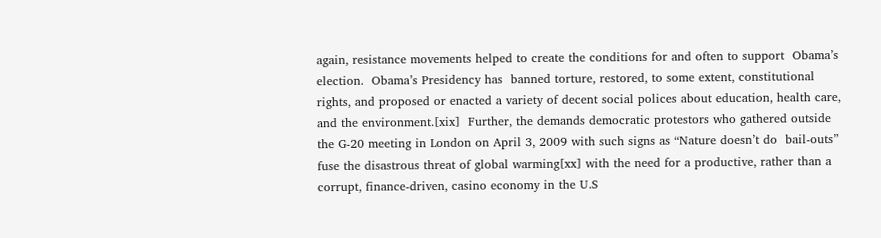again, resistance movements helped to create the conditions for and often to support  Obama’s election.  Obama’s Presidency has  banned torture, restored, to some extent, constitutional rights, and proposed or enacted a variety of decent social polices about education, health care, and the environment.[xix]  Further, the demands democratic protestors who gathered outside the G-20 meeting in London on April 3, 2009 with such signs as “Nature doesn’t do  bail-outs” fuse the disastrous threat of global warming[xx] with the need for a productive, rather than a corrupt, finance-driven, casino economy in the U.S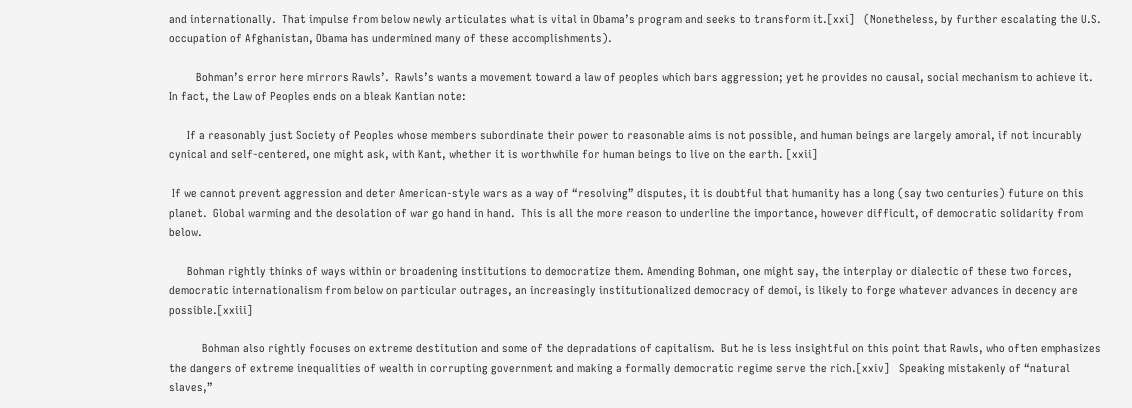and internationally.  That impulse from below newly articulates what is vital in Obama’s program and seeks to transform it.[xxi]   (Nonetheless, by further escalating the U.S. occupation of Afghanistan, Obama has undermined many of these accomplishments).

         Bohman’s error here mirrors Rawls’.  Rawls’s wants a movement toward a law of peoples which bars aggression; yet he provides no causal, social mechanism to achieve it.  In fact, the Law of Peoples ends on a bleak Kantian note:

      If a reasonably just Society of Peoples whose members subordinate their power to reasonable aims is not possible, and human beings are largely amoral, if not incurably cynical and self-centered, one might ask, with Kant, whether it is worthwhile for human beings to live on the earth. [xxii]

 If we cannot prevent aggression and deter American-style wars as a way of “resolving” disputes, it is doubtful that humanity has a long (say two centuries) future on this planet.  Global warming and the desolation of war go hand in hand.  This is all the more reason to underline the importance, however difficult, of democratic solidarity from below.

      Bohman rightly thinks of ways within or broadening institutions to democratize them. Amending Bohman, one might say, the interplay or dialectic of these two forces, democratic internationalism from below on particular outrages, an increasingly institutionalized democracy of demoi, is likely to forge whatever advances in decency are possible.[xxiii]

           Bohman also rightly focuses on extreme destitution and some of the depradations of capitalism.  But he is less insightful on this point that Rawls, who often emphasizes the dangers of extreme inequalities of wealth in corrupting government and making a formally democratic regime serve the rich.[xxiv]   Speaking mistakenly of “natural slaves,”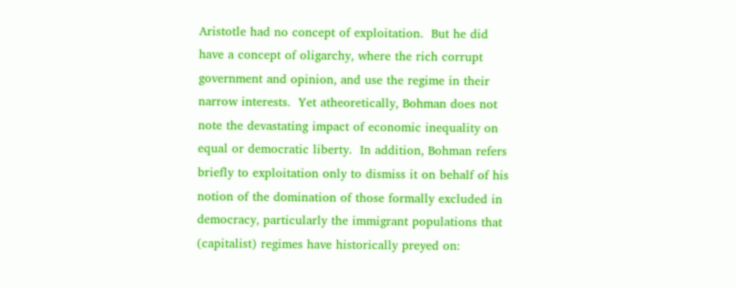Aristotle had no concept of exploitation.  But he did have a concept of oligarchy, where the rich corrupt government and opinion, and use the regime in their narrow interests.  Yet atheoretically, Bohman does not note the devastating impact of economic inequality on equal or democratic liberty.  In addition, Bohman refers briefly to exploitation only to dismiss it on behalf of his notion of the domination of those formally excluded in democracy, particularly the immigrant populations that (capitalist) regimes have historically preyed on: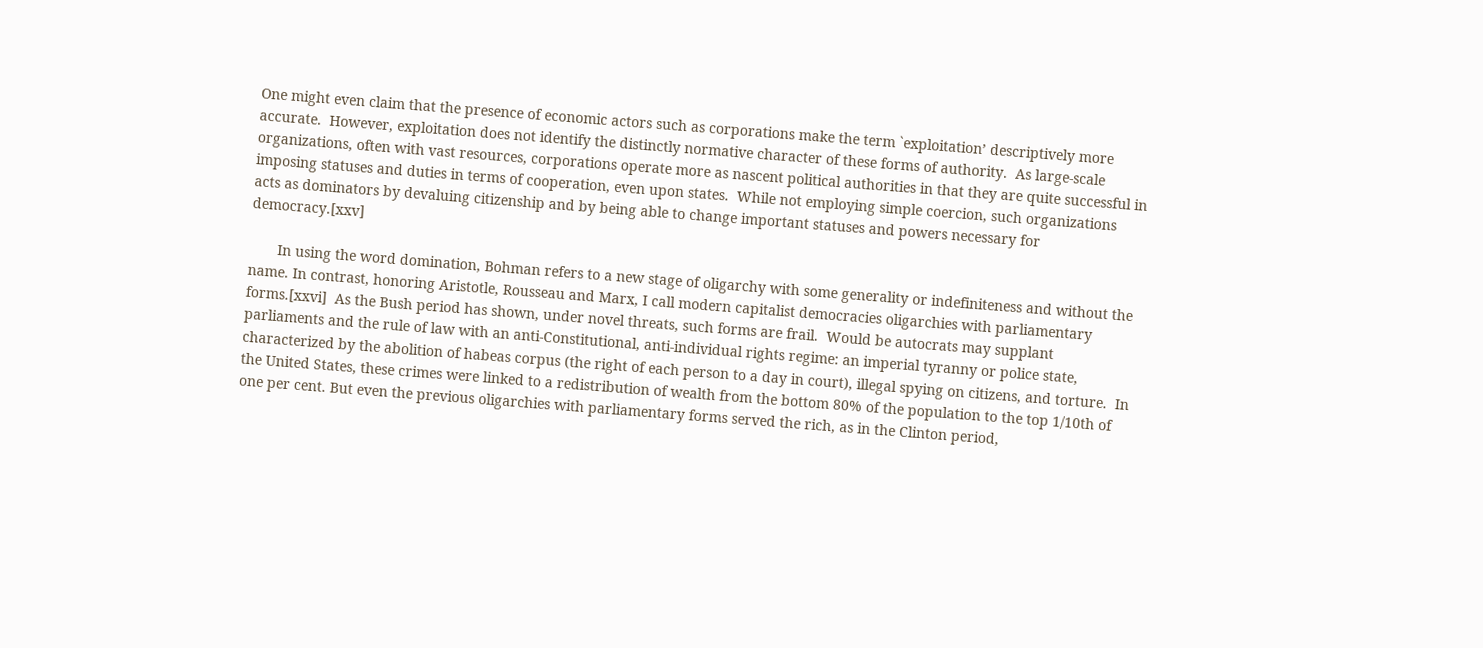One might even claim that the presence of economic actors such as corporations make the term `exploitation’ descriptively more accurate.  However, exploitation does not identify the distinctly normative character of these forms of authority.  As large-scale organizations, often with vast resources, corporations operate more as nascent political authorities in that they are quite successful in imposing statuses and duties in terms of cooperation, even upon states.  While not employing simple coercion, such organizations acts as dominators by devaluing citizenship and by being able to change important statuses and powers necessary for democracy.[xxv]

       In using the word domination, Bohman refers to a new stage of oligarchy with some generality or indefiniteness and without the name. In contrast, honoring Aristotle, Rousseau and Marx, I call modern capitalist democracies oligarchies with parliamentary forms.[xxvi]  As the Bush period has shown, under novel threats, such forms are frail.  Would be autocrats may supplant parliaments and the rule of law with an anti-Constitutional, anti-individual rights regime: an imperial tyranny or police state, characterized by the abolition of habeas corpus (the right of each person to a day in court), illegal spying on citizens, and torture.  In the United States, these crimes were linked to a redistribution of wealth from the bottom 80% of the population to the top 1/10th of one per cent. But even the previous oligarchies with parliamentary forms served the rich, as in the Clinton period,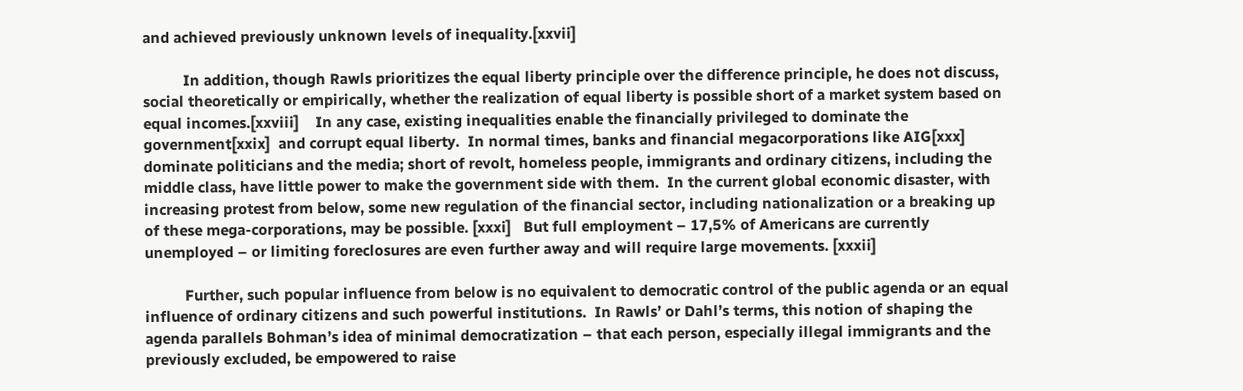and achieved previously unknown levels of inequality.[xxvii]

          In addition, though Rawls prioritizes the equal liberty principle over the difference principle, he does not discuss,  social theoretically or empirically, whether the realization of equal liberty is possible short of a market system based on equal incomes.[xxviii]    In any case, existing inequalities enable the financially privileged to dominate the government[xxix]  and corrupt equal liberty.  In normal times, banks and financial megacorporations like AIG[xxx] dominate politicians and the media; short of revolt, homeless people, immigrants and ordinary citizens, including the middle class, have little power to make the government side with them.  In the current global economic disaster, with increasing protest from below, some new regulation of the financial sector, including nationalization or a breaking up of these mega-corporations, may be possible. [xxxi]   But full employment – 17,5% of Americans are currently unemployed – or limiting foreclosures are even further away and will require large movements. [xxxii]

          Further, such popular influence from below is no equivalent to democratic control of the public agenda or an equal influence of ordinary citizens and such powerful institutions.  In Rawls’ or Dahl’s terms, this notion of shaping the agenda parallels Bohman’s idea of minimal democratization – that each person, especially illegal immigrants and the previously excluded, be empowered to raise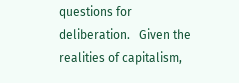questions for deliberation.   Given the realities of capitalism,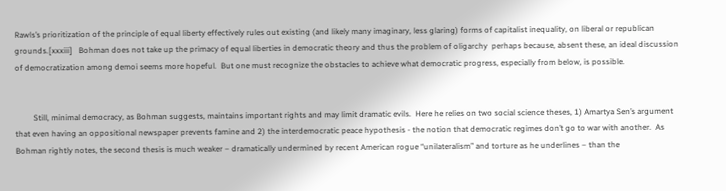Rawls’s prioritization of the principle of equal liberty effectively rules out existing (and likely many imaginary, less glaring) forms of capitalist inequality, on liberal or republican grounds.[xxxiii]   Bohman does not take up the primacy of equal liberties in democratic theory and thus the problem of oligarchy  perhaps because, absent these, an ideal discussion of democratization among demoi seems more hopeful.  But one must recognize the obstacles to achieve what democratic progress, especially from below, is possible.


         Still, minimal democracy, as Bohman suggests, maintains important rights and may limit dramatic evils.  Here he relies on two social science theses, 1) Amartya Sen’s argument that even having an oppositional newspaper prevents famine and 2) the interdemocratic peace hypothesis - the notion that democratic regimes don’t go to war with another.  As Bohman rightly notes, the second thesis is much weaker – dramatically undermined by recent American rogue “unilateralism” and torture as he underlines – than the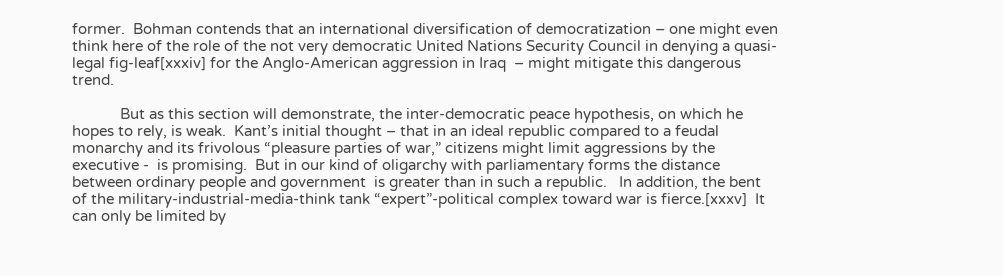former.  Bohman contends that an international diversification of democratization – one might even think here of the role of the not very democratic United Nations Security Council in denying a quasi-legal fig-leaf[xxxiv] for the Anglo-American aggression in Iraq  – might mitigate this dangerous trend.

            But as this section will demonstrate, the inter-democratic peace hypothesis, on which he hopes to rely, is weak.  Kant’s initial thought – that in an ideal republic compared to a feudal monarchy and its frivolous “pleasure parties of war,” citizens might limit aggressions by the executive -  is promising.  But in our kind of oligarchy with parliamentary forms the distance between ordinary people and government  is greater than in such a republic.   In addition, the bent of the military-industrial-media-think tank “expert”-political complex toward war is fierce.[xxxv]  It can only be limited by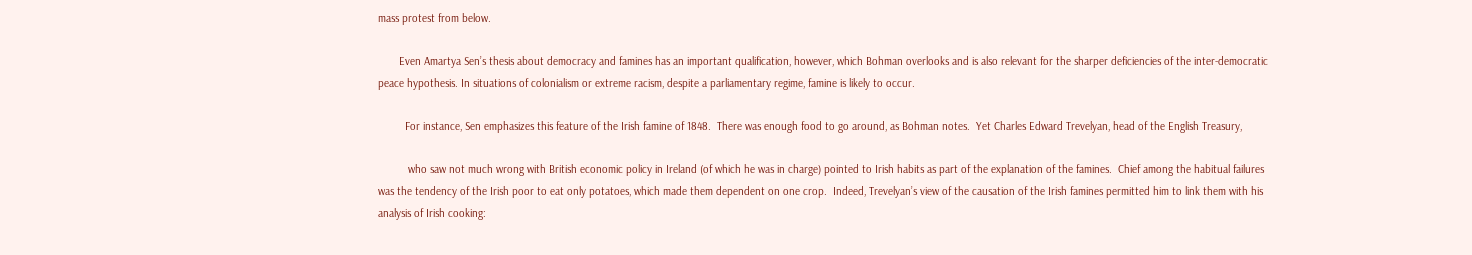mass protest from below.

       Even Amartya Sen’s thesis about democracy and famines has an important qualification, however, which Bohman overlooks and is also relevant for the sharper deficiencies of the inter-democratic peace hypothesis. In situations of colonialism or extreme racism, despite a parliamentary regime, famine is likely to occur.

         For instance, Sen emphasizes this feature of the Irish famine of 1848.  There was enough food to go around, as Bohman notes.  Yet Charles Edward Trevelyan, head of the English Treasury,

          who saw not much wrong with British economic policy in Ireland (of which he was in charge) pointed to Irish habits as part of the explanation of the famines.  Chief among the habitual failures was the tendency of the Irish poor to eat only potatoes, which made them dependent on one crop.  Indeed, Trevelyan’s view of the causation of the Irish famines permitted him to link them with his analysis of Irish cooking: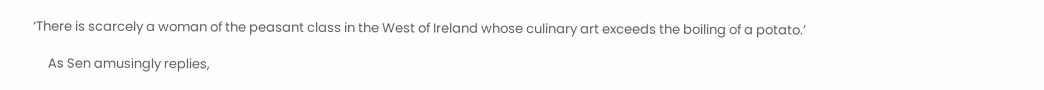‘There is scarcely a woman of the peasant class in the West of Ireland whose culinary art exceeds the boiling of a potato.’

     As Sen amusingly replies,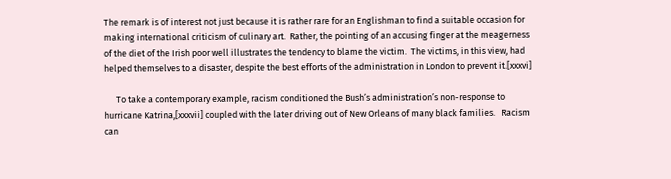The remark is of interest not just because it is rather rare for an Englishman to find a suitable occasion for making international criticism of culinary art.  Rather, the pointing of an accusing finger at the meagerness of the diet of the Irish poor well illustrates the tendency to blame the victim.  The victims, in this view, had helped themselves to a disaster, despite the best efforts of the administration in London to prevent it.[xxxvi]

      To take a contemporary example, racism conditioned the Bush’s administration’s non-response to hurricane Katrina,[xxxvii] coupled with the later driving out of New Orleans of many black families.   Racism can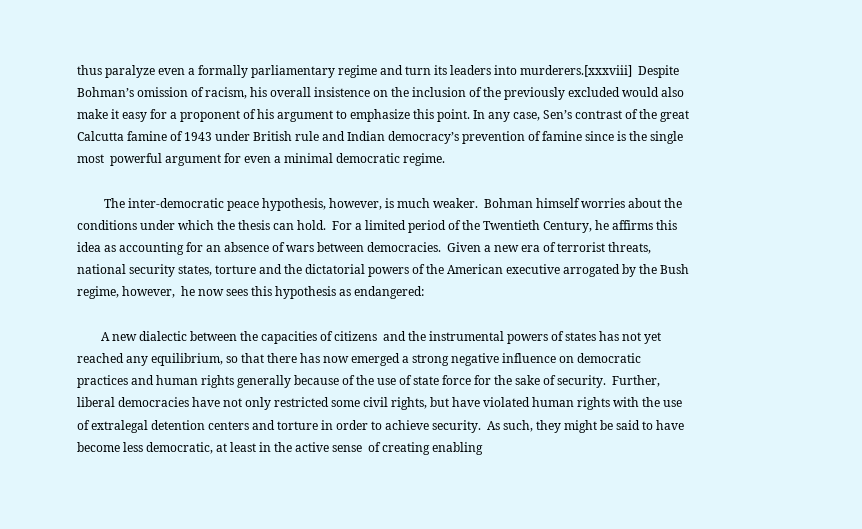thus paralyze even a formally parliamentary regime and turn its leaders into murderers.[xxxviii]  Despite Bohman’s omission of racism, his overall insistence on the inclusion of the previously excluded would also make it easy for a proponent of his argument to emphasize this point. In any case, Sen’s contrast of the great Calcutta famine of 1943 under British rule and Indian democracy’s prevention of famine since is the single most  powerful argument for even a minimal democratic regime.

         The inter-democratic peace hypothesis, however, is much weaker.  Bohman himself worries about the conditions under which the thesis can hold.  For a limited period of the Twentieth Century, he affirms this idea as accounting for an absence of wars between democracies.  Given a new era of terrorist threats, national security states, torture and the dictatorial powers of the American executive arrogated by the Bush regime, however,  he now sees this hypothesis as endangered:

        A new dialectic between the capacities of citizens  and the instrumental powers of states has not yet reached any equilibrium, so that there has now emerged a strong negative influence on democratic practices and human rights generally because of the use of state force for the sake of security.  Further, liberal democracies have not only restricted some civil rights, but have violated human rights with the use of extralegal detention centers and torture in order to achieve security.  As such, they might be said to have become less democratic, at least in the active sense  of creating enabling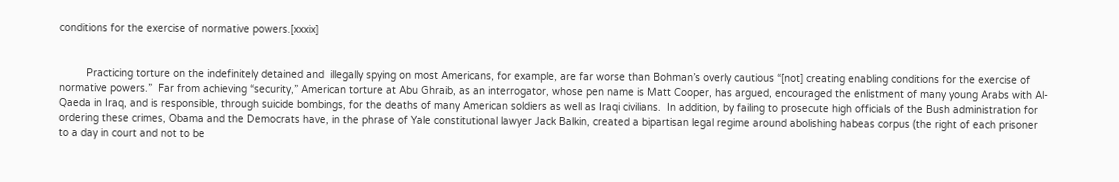conditions for the exercise of normative powers.[xxxix]


         Practicing torture on the indefinitely detained and  illegally spying on most Americans, for example, are far worse than Bohman’s overly cautious “[not] creating enabling conditions for the exercise of normative powers.”  Far from achieving “security,” American torture at Abu Ghraib, as an interrogator, whose pen name is Matt Cooper, has argued, encouraged the enlistment of many young Arabs with Al-Qaeda in Iraq, and is responsible, through suicide bombings, for the deaths of many American soldiers as well as Iraqi civilians.  In addition, by failing to prosecute high officials of the Bush administration for ordering these crimes, Obama and the Democrats have, in the phrase of Yale constitutional lawyer Jack Balkin, created a bipartisan legal regime around abolishing habeas corpus (the right of each prisoner to a day in court and not to be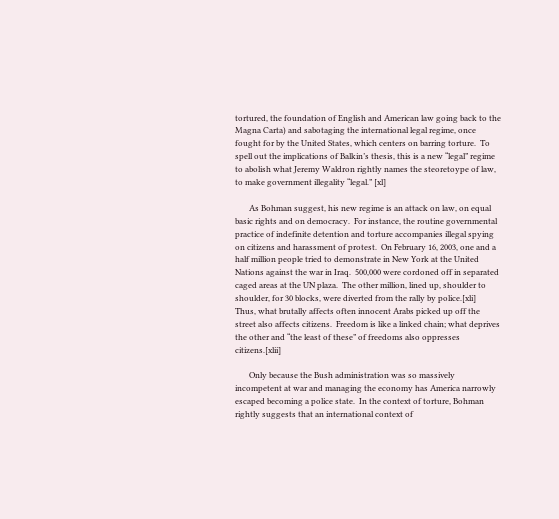tortured, the foundation of English and American law going back to the Magna Carta) and sabotaging the international legal regime, once fought for by the United States, which centers on barring torture.  To spell out the implications of Balkin’s thesis, this is a new “legal” regime to abolish what Jeremy Waldron rightly names the steoretoype of law, to make government illegality “legal.” [xl]

       As Bohman suggest, his new regime is an attack on law, on equal basic rights and on democracy.  For instance, the routine governmental practice of indefinite detention and torture accompanies illegal spying on citizens and harassment of protest.  On February 16, 2003, one and a half million people tried to demonstrate in New York at the United Nations against the war in Iraq.  500,000 were cordoned off in separated caged areas at the UN plaza.  The other million, lined up, shoulder to shoulder, for 30 blocks, were diverted from the rally by police.[xli]   Thus, what brutally affects often innocent Arabs picked up off the street also affects citizens.  Freedom is like a linked chain; what deprives the other and “the least of these” of freedoms also oppresses citizens.[xlii]

       Only because the Bush administration was so massively incompetent at war and managing the economy has America narrowly escaped becoming a police state.  In the context of torture, Bohman rightly suggests that an international context of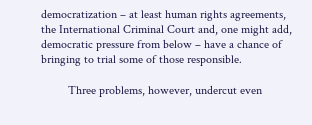democratization – at least human rights agreements, the International Criminal Court and, one might add, democratic pressure from below – have a chance of bringing to trial some of those responsible.

         Three problems, however, undercut even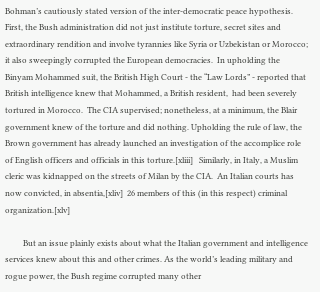Bohman’s cautiously stated version of the inter-democratic peace hypothesis.  First, the Bush administration did not just institute torture, secret sites and extraordinary rendition and involve tyrannies like Syria or Uzbekistan or Morocco; it also sweepingly corrupted the European democracies.  In upholding the Binyam Mohammed suit, the British High Court - the “Law Lords” - reported that British intelligence knew that Mohammed, a British resident,  had been severely tortured in Morocco.  The CIA supervised; nonetheless, at a minimum, the Blair government knew of the torture and did nothing. Upholding the rule of law, the Brown government has already launched an investigation of the accomplice role of English officers and officials in this torture.[xliii]   Similarly, in Italy, a Muslim cleric was kidnapped on the streets of Milan by the CIA.  An Italian courts has now convicted, in absentia,[xliv]  26 members of this (in this respect) criminal organization.[xlv]

         But an issue plainly exists about what the Italian government and intelligence services knew about this and other crimes. As the world’s leading military and rogue power, the Bush regime corrupted many other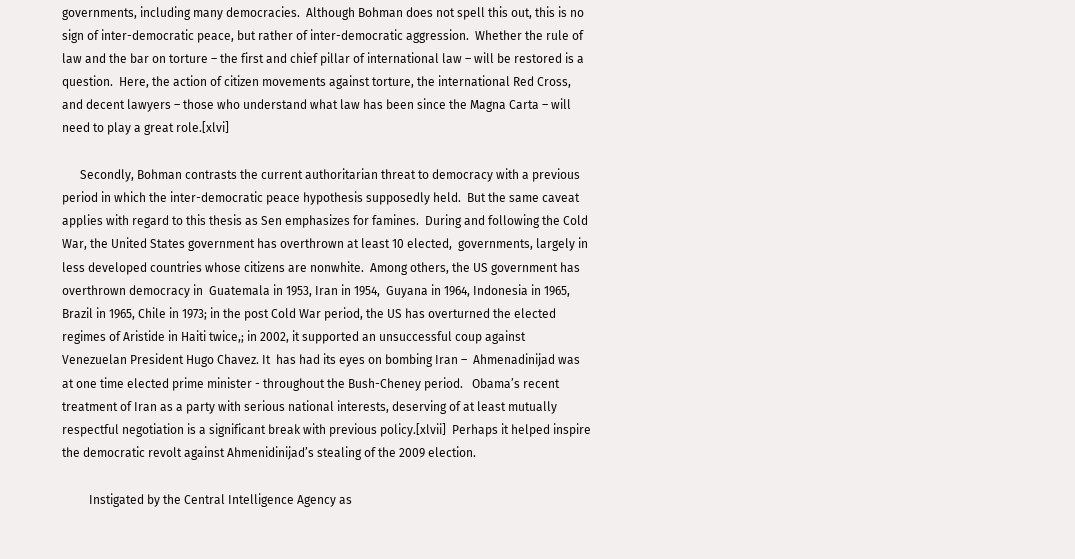governments, including many democracies.  Although Bohman does not spell this out, this is no sign of inter-democratic peace, but rather of inter-democratic aggression.  Whether the rule of law and the bar on torture – the first and chief pillar of international law – will be restored is a question.  Here, the action of citizen movements against torture, the international Red Cross, and decent lawyers – those who understand what law has been since the Magna Carta – will need to play a great role.[xlvi]

      Secondly, Bohman contrasts the current authoritarian threat to democracy with a previous period in which the inter-democratic peace hypothesis supposedly held.  But the same caveat applies with regard to this thesis as Sen emphasizes for famines.  During and following the Cold War, the United States government has overthrown at least 10 elected,  governments, largely in less developed countries whose citizens are nonwhite.  Among others, the US government has overthrown democracy in  Guatemala in 1953, Iran in 1954,  Guyana in 1964, Indonesia in 1965, Brazil in 1965, Chile in 1973; in the post Cold War period, the US has overturned the elected regimes of Aristide in Haiti twice,; in 2002, it supported an unsuccessful coup against Venezuelan President Hugo Chavez. It  has had its eyes on bombing Iran –  Ahmenadinijad was at one time elected prime minister - throughout the Bush-Cheney period.   Obama’s recent treatment of Iran as a party with serious national interests, deserving of at least mutually respectful negotiation is a significant break with previous policy.[xlvii]  Perhaps it helped inspire the democratic revolt against Ahmenidinijad’s stealing of the 2009 election.

         Instigated by the Central Intelligence Agency as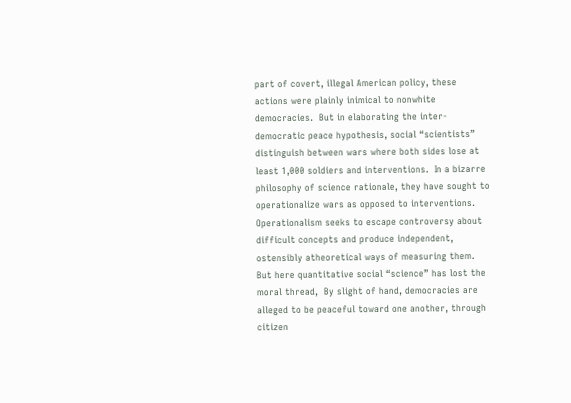part of covert, illegal American policy, these actions were plainly inimical to nonwhite democracies.  But in elaborating the inter-democratic peace hypothesis, social “scientists” distinguish between wars where both sides lose at least 1,000 soldiers and interventions.  In a bizarre philosophy of science rationale, they have sought to operationalize wars as opposed to interventions. Operationalism seeks to escape controversy about difficult concepts and produce independent, ostensibly atheoretical ways of measuring them.  But here quantitative social “science” has lost the moral thread,  By slight of hand, democracies are alleged to be peaceful toward one another, through citizen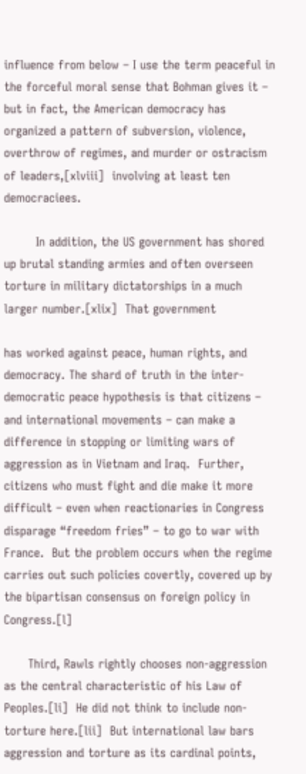influence from below – I use the term peaceful in the forceful moral sense that Bohman gives it – but in fact, the American democracy has organized a pattern of subversion, violence, overthrow of regimes, and murder or ostracism of leaders,[xlviii]  involving at least ten democraciees.

        In addition, the US government has shored up brutal standing armies and often overseen torture in military dictatorships in a much larger number.[xlix]  That government

has worked against peace, human rights, and democracy. The shard of truth in the inter-democratic peace hypothesis is that citizens – and international movements – can make a difference in stopping or limiting wars of aggression as in Vietnam and Iraq.  Further, citizens who must fight and die make it more difficult – even when reactionaries in Congress disparage “freedom fries” – to go to war with France.  But the problem occurs when the regime carries out such policies covertly, covered up by the bipartisan consensus on foreign policy in Congress.[l]

      Third, Rawls rightly chooses non-aggression as the central characteristic of his Law of Peoples.[li]  He did not think to include non-torture here.[lii]  But international law bars  aggression and torture as its cardinal points,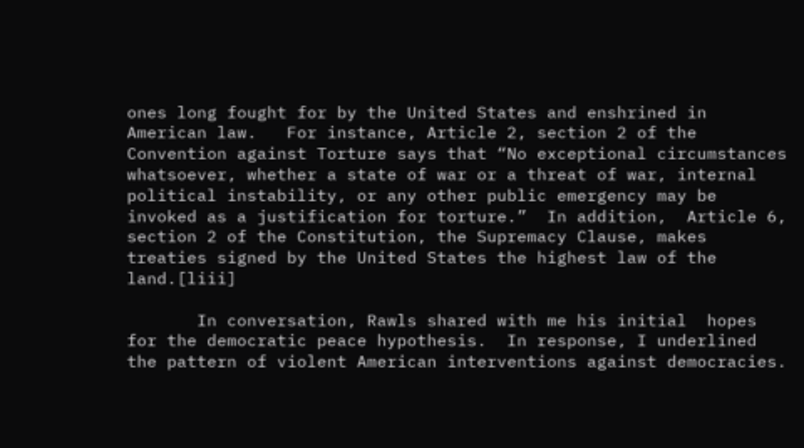ones long fought for by the United States and enshrined in American law.   For instance, Article 2, section 2 of the Convention against Torture says that “No exceptional circumstances whatsoever, whether a state of war or a threat of war, internal political instability, or any other public emergency may be invoked as a justification for torture.”  In addition,  Article 6, section 2 of the Constitution, the Supremacy Clause, makes treaties signed by the United States the highest law of the land.[liii]

       In conversation, Rawls shared with me his initial  hopes for the democratic peace hypothesis.  In response, I underlined the pattern of violent American interventions against democracies.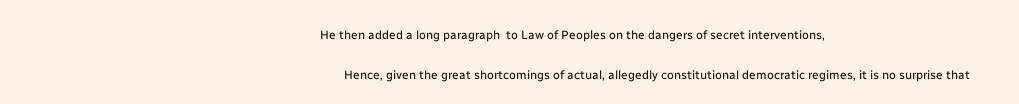He then added a long paragraph  to Law of Peoples on the dangers of secret interventions,

        Hence, given the great shortcomings of actual, allegedly constitutional democratic regimes, it is no surprise that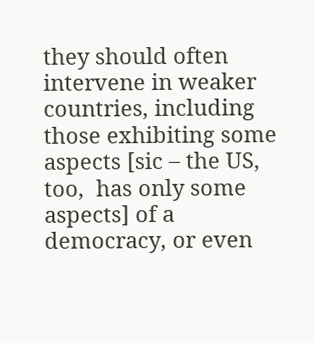they should often intervene in weaker countries, including those exhibiting some aspects [sic – the US, too,  has only some aspects] of a democracy, or even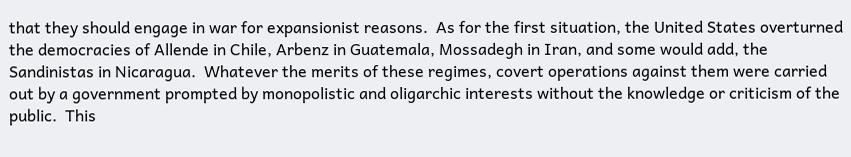that they should engage in war for expansionist reasons.  As for the first situation, the United States overturned the democracies of Allende in Chile, Arbenz in Guatemala, Mossadegh in Iran, and some would add, the Sandinistas in Nicaragua.  Whatever the merits of these regimes, covert operations against them were carried out by a government prompted by monopolistic and oligarchic interests without the knowledge or criticism of the public.  This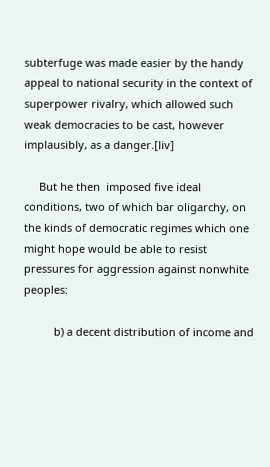subterfuge was made easier by the handy appeal to national security in the context of superpower rivalry, which allowed such weak democracies to be cast, however implausibly, as a danger.[liv]

     But he then  imposed five ideal conditions, two of which bar oligarchy, on the kinds of democratic regimes which one might hope would be able to resist pressures for aggression against nonwhite peoples:

          b) a decent distribution of income and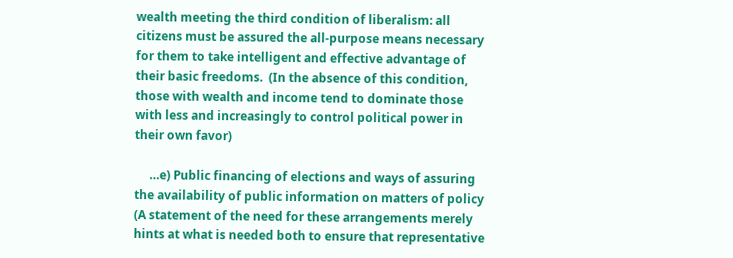wealth meeting the third condition of liberalism: all citizens must be assured the all-purpose means necessary for them to take intelligent and effective advantage of their basic freedoms.  (In the absence of this condition, those with wealth and income tend to dominate those with less and increasingly to control political power in their own favor)

     …e) Public financing of elections and ways of assuring the availability of public information on matters of policy (A statement of the need for these arrangements merely hints at what is needed both to ensure that representative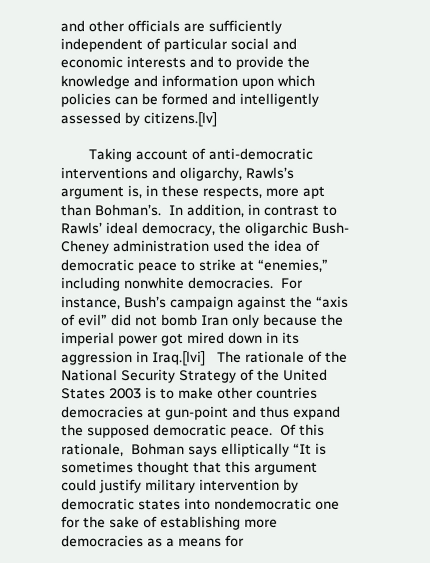and other officials are sufficiently independent of particular social and economic interests and to provide the knowledge and information upon which policies can be formed and intelligently assessed by citizens.[lv]

       Taking account of anti-democratic interventions and oligarchy, Rawls’s argument is, in these respects, more apt than Bohman’s.  In addition, in contrast to Rawls’ ideal democracy, the oligarchic Bush-Cheney administration used the idea of democratic peace to strike at “enemies,” including nonwhite democracies.  For instance, Bush’s campaign against the “axis of evil” did not bomb Iran only because the imperial power got mired down in its aggression in Iraq.[lvi]   The rationale of the National Security Strategy of the United States 2003 is to make other countries democracies at gun-point and thus expand the supposed democratic peace.  Of this rationale,  Bohman says elliptically “It is sometimes thought that this argument could justify military intervention by democratic states into nondemocratic one for the sake of establishing more democracies as a means for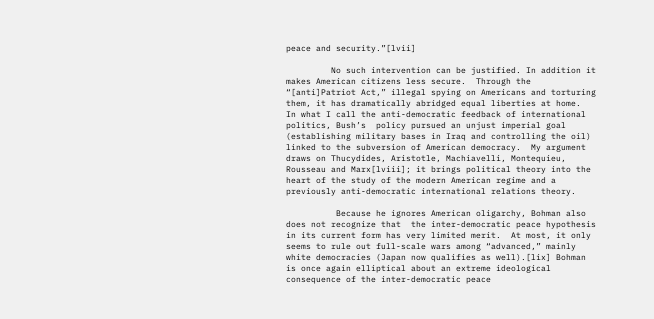peace and security.”[lvii]

         No such intervention can be justified. In addition it makes American citizens less secure.  Through the “[anti]Patriot Act,” illegal spying on Americans and torturing them, it has dramatically abridged equal liberties at home.  In what I call the anti-democratic feedback of international politics, Bush’s  policy pursued an unjust imperial goal (establishing military bases in Iraq and controlling the oil) linked to the subversion of American democracy.  My argument draws on Thucydides, Aristotle, Machiavelli, Montequieu, Rousseau and Marx[lviii]; it brings political theory into the heart of the study of the modern American regime and a previously anti-democratic international relations theory.

          Because he ignores American oligarchy, Bohman also does not recognize that  the inter-democratic peace hypothesis in its current form has very limited merit.  At most, it only seems to rule out full-scale wars among “advanced,” mainly white democracies (Japan now qualifies as well).[lix] Bohman  is once again elliptical about an extreme ideological consequence of the inter-democratic peace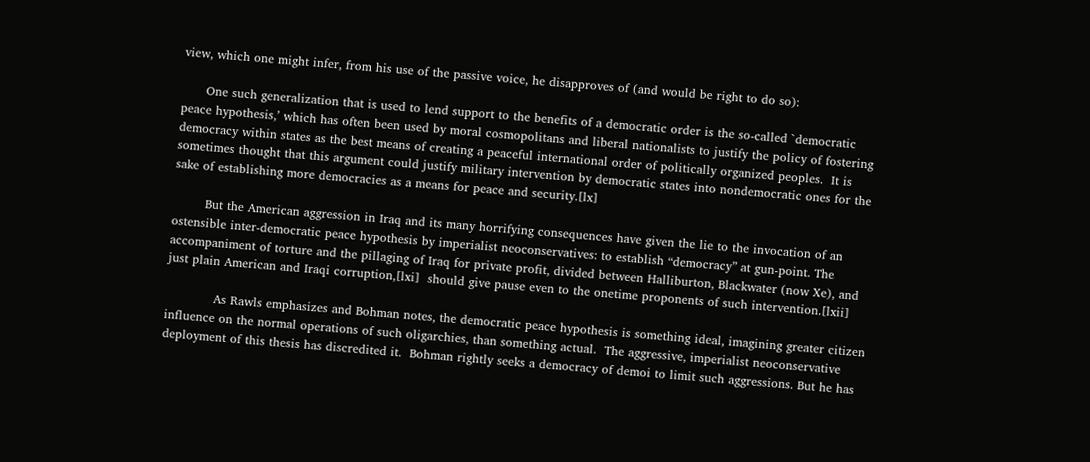view, which one might infer, from his use of the passive voice, he disapproves of (and would be right to do so):

      One such generalization that is used to lend support to the benefits of a democratic order is the so-called `democratic peace hypothesis,’ which has often been used by moral cosmopolitans and liberal nationalists to justify the policy of fostering democracy within states as the best means of creating a peaceful international order of politically organized peoples.  It is sometimes thought that this argument could justify military intervention by democratic states into nondemocratic ones for the sake of establishing more democracies as a means for peace and security.[lx]

        But the American aggression in Iraq and its many horrifying consequences have given the lie to the invocation of an ostensible inter-democratic peace hypothesis by imperialist neoconservatives: to establish “democracy” at gun-point. The accompaniment of torture and the pillaging of Iraq for private profit, divided between Halliburton, Blackwater (now Xe), and just plain American and Iraqi corruption,[lxi]  should give pause even to the onetime proponents of such intervention.[lxii]

            As Rawls emphasizes and Bohman notes, the democratic peace hypothesis is something ideal, imagining greater citizen influence on the normal operations of such oligarchies, than something actual.  The aggressive, imperialist neoconservative deployment of this thesis has discredited it.  Bohman rightly seeks a democracy of demoi to limit such aggressions. But he has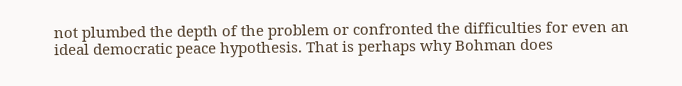not plumbed the depth of the problem or confronted the difficulties for even an  ideal democratic peace hypothesis. That is perhaps why Bohman does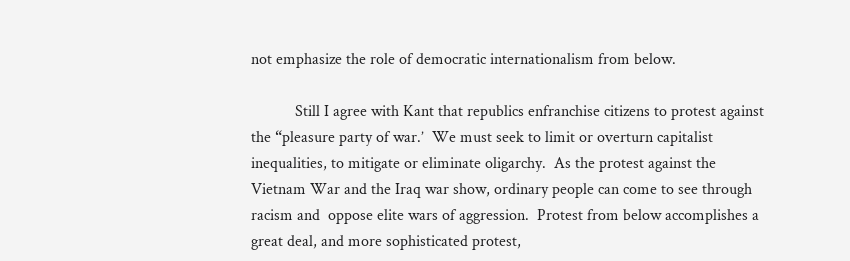not emphasize the role of democratic internationalism from below.

           Still I agree with Kant that republics enfranchise citizens to protest against the “pleasure party of war.’  We must seek to limit or overturn capitalist inequalities, to mitigate or eliminate oligarchy.  As the protest against the Vietnam War and the Iraq war show, ordinary people can come to see through racism and  oppose elite wars of aggression.  Protest from below accomplishes a great deal, and more sophisticated protest,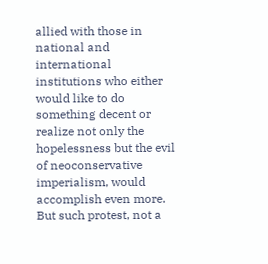allied with those in national and international institutions who either would like to do something decent or realize not only the hopelessness but the evil of neoconservative imperialism, would accomplish even more.  But such protest, not a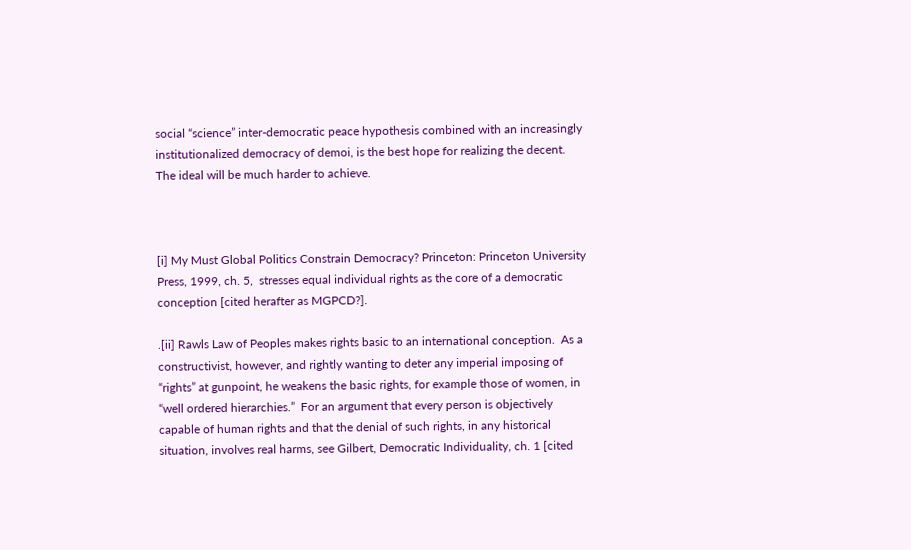social “science” inter-democratic peace hypothesis combined with an increasingly institutionalized democracy of demoi, is the best hope for realizing the decent.  The ideal will be much harder to achieve.



[i] My Must Global Politics Constrain Democracy? Princeton: Princeton University Press, 1999, ch. 5,  stresses equal individual rights as the core of a democratic conception [cited herafter as MGPCD?].

.[ii] Rawls Law of Peoples makes rights basic to an international conception.  As a constructivist, however, and rightly wanting to deter any imperial imposing of “rights” at gunpoint, he weakens the basic rights, for example those of women, in “well ordered hierarchies.”  For an argument that every person is objectively capable of human rights and that the denial of such rights, in any historical situation, involves real harms, see Gilbert, Democratic Individuality, ch. 1 [cited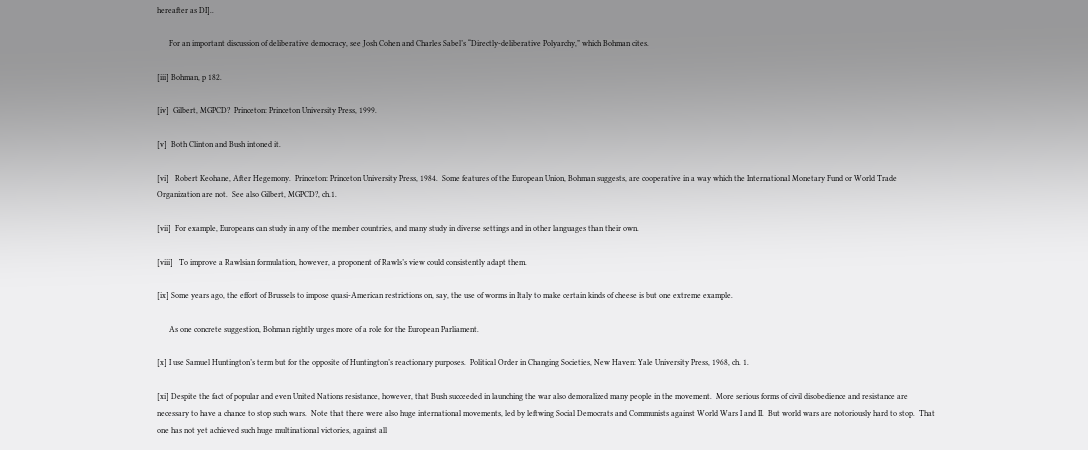hereafter as DI]..

      For an important discussion of deliberative democracy, see Josh Cohen and Charles Sabel’s “Directly-deliberative Polyarchy,” which Bohman cites.

[iii] Bohman, p 182.

[iv]  Gilbert, MGPCD?  Princeton: Princeton University Press, 1999.

[v]  Both Clinton and Bush intoned it.

[vi]   Robert Keohane, After Hegemony.  Princeton: Princeton University Press, 1984.  Some features of the European Union, Bohman suggests, are cooperative in a way which the International Monetary Fund or World Trade Organization are not.  See also Gilbert, MGPCD?, ch.1.

[vii]  For example, Europeans can study in any of the member countries, and many study in diverse settings and in other languages than their own.

[viii]   To improve a Rawlsian formulation, however, a proponent of Rawls’s view could consistently adapt them.

[ix] Some years ago, the effort of Brussels to impose quasi-American restrictions on, say, the use of worms in Italy to make certain kinds of cheese is but one extreme example.

      As one concrete suggestion, Bohman rightly urges more of a role for the European Parliament.

[x] I use Samuel Huntington’s term but for the opposite of Huntington’s reactionary purposes.  Political Order in Changing Societies, New Haven: Yale University Press, 1968, ch. 1.

[xi] Despite the fact of popular and even United Nations resistance, however, that Bush succeeded in launching the war also demoralized many people in the movement.  More serious forms of civil disobedience and resistance are necessary to have a chance to stop such wars.  Note that there were also huge international movements, led by leftwing Social Democrats and Communists against World Wars I and II.  But world wars are notoriously hard to stop.  That one has not yet achieved such huge multinational victories, against all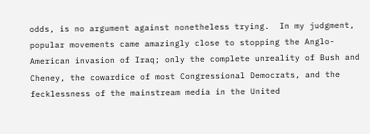odds, is no argument against nonetheless trying.  In my judgment, popular movements came amazingly close to stopping the Anglo-American invasion of Iraq; only the complete unreality of Bush and Cheney, the cowardice of most Congressional Democrats, and the fecklessness of the mainstream media in the United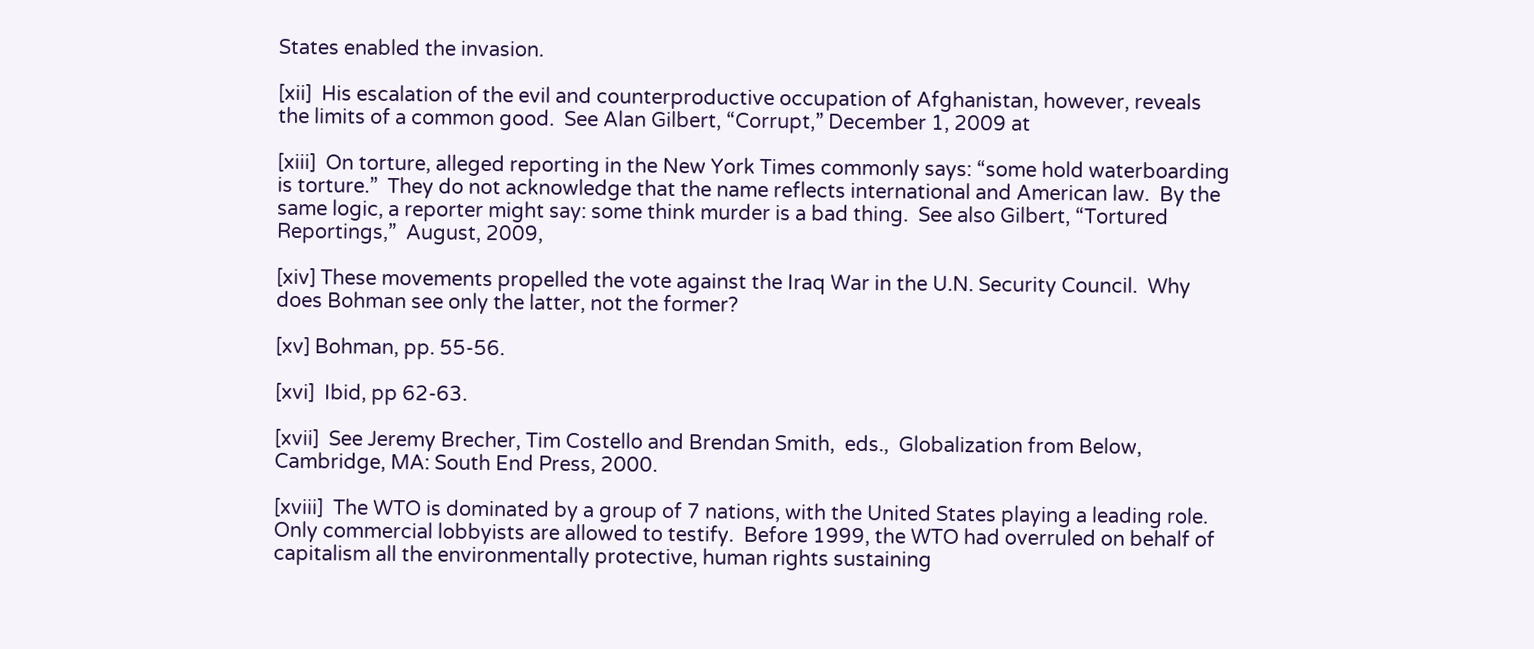States enabled the invasion.

[xii]  His escalation of the evil and counterproductive occupation of Afghanistan, however, reveals the limits of a common good.  See Alan Gilbert, “Corrupt,” December 1, 2009 at

[xiii]  On torture, alleged reporting in the New York Times commonly says: “some hold waterboarding is torture.”  They do not acknowledge that the name reflects international and American law.  By the same logic, a reporter might say: some think murder is a bad thing.  See also Gilbert, “Tortured Reportings,”  August, 2009,

[xiv] These movements propelled the vote against the Iraq War in the U.N. Security Council.  Why does Bohman see only the latter, not the former?

[xv] Bohman, pp. 55-56.

[xvi]  Ibid, pp 62-63.

[xvii]  See Jeremy Brecher, Tim Costello and Brendan Smith,  eds.,  Globalization from Below, Cambridge, MA: South End Press, 2000.

[xviii]  The WTO is dominated by a group of 7 nations, with the United States playing a leading role.  Only commercial lobbyists are allowed to testify.  Before 1999, the WTO had overruled on behalf of capitalism all the environmentally protective, human rights sustaining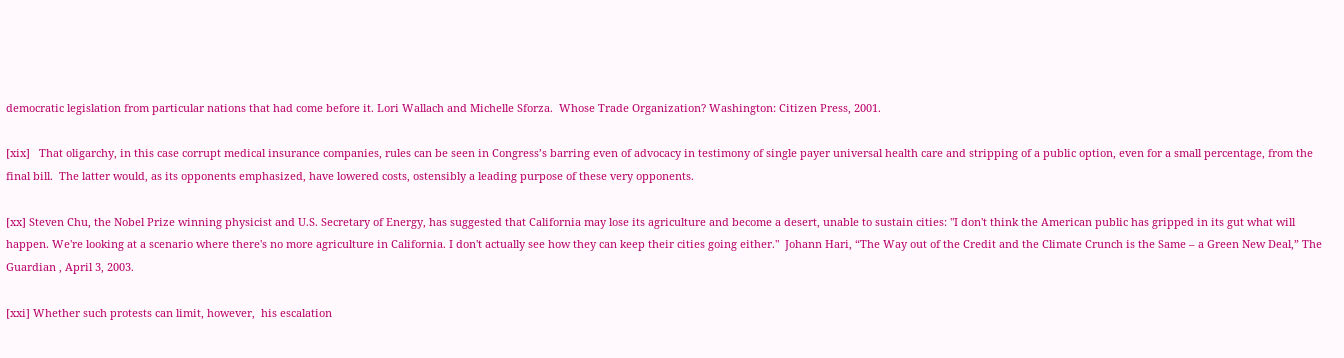democratic legislation from particular nations that had come before it. Lori Wallach and Michelle Sforza.  Whose Trade Organization? Washington: Citizen Press, 2001.

[xix]   That oligarchy, in this case corrupt medical insurance companies, rules can be seen in Congress’s barring even of advocacy in testimony of single payer universal health care and stripping of a public option, even for a small percentage, from the final bill.  The latter would, as its opponents emphasized, have lowered costs, ostensibly a leading purpose of these very opponents.

[xx] Steven Chu, the Nobel Prize winning physicist and U.S. Secretary of Energy, has suggested that California may lose its agriculture and become a desert, unable to sustain cities: "I don't think the American public has gripped in its gut what will happen. We're looking at a scenario where there's no more agriculture in California. I don't actually see how they can keep their cities going either."  Johann Hari, “The Way out of the Credit and the Climate Crunch is the Same – a Green New Deal,” The Guardian , April 3, 2003.

[xxi] Whether such protests can limit, however,  his escalation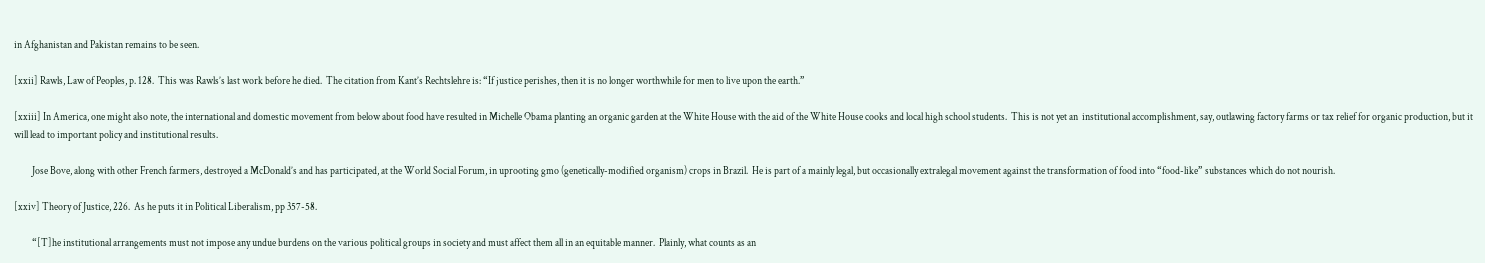in Afghanistan and Pakistan remains to be seen.

[xxii] Rawls, Law of Peoples, p. 128.  This was Rawls’s last work before he died.  The citation from Kant’s Rechtslehre is: “If justice perishes, then it is no longer worthwhile for men to live upon the earth.”

[xxiii] In America, one might also note, the international and domestic movement from below about food have resulted in Michelle Obama planting an organic garden at the White House with the aid of the White House cooks and local high school students.  This is not yet an  institutional accomplishment, say, outlawing factory farms or tax relief for organic production, but it will lead to important policy and institutional results.

         Jose Bove, along with other French farmers, destroyed a McDonald’s and has participated, at the World Social Forum, in uprooting gmo (genetically-modified organism) crops in Brazil.  He is part of a mainly legal, but occasionally extralegal movement against the transformation of food into “food-like” substances which do not nourish.

[xxiv] Theory of Justice, 226.  As he puts it in Political Liberalism, pp 357-58.

         “[T]he institutional arrangements must not impose any undue burdens on the various political groups in society and must affect them all in an equitable manner.  Plainly, what counts as an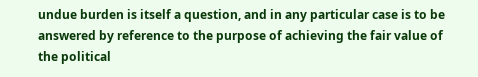undue burden is itself a question, and in any particular case is to be answered by reference to the purpose of achieving the fair value of the political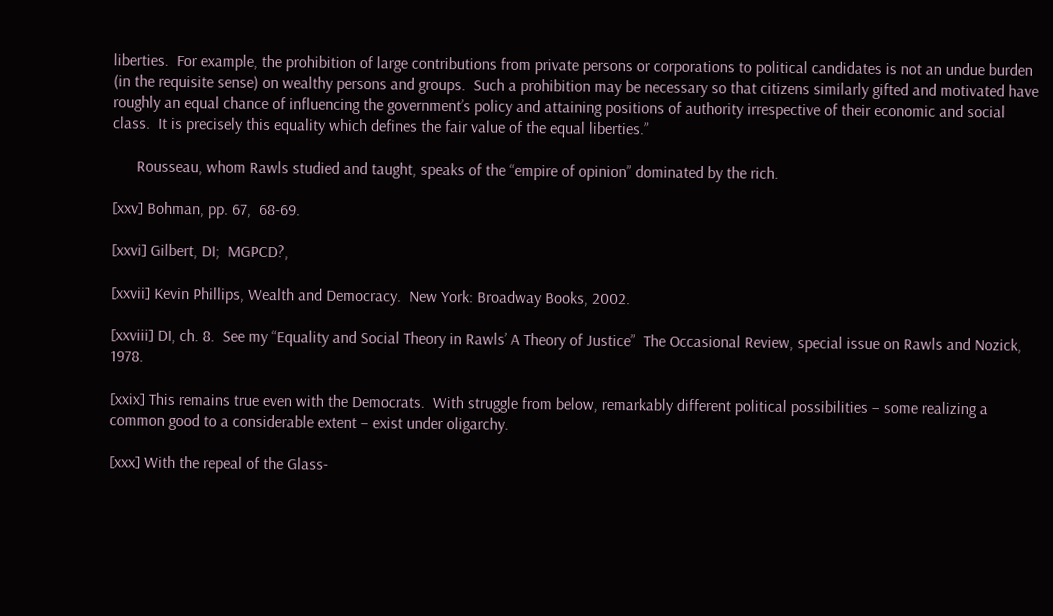liberties.  For example, the prohibition of large contributions from private persons or corporations to political candidates is not an undue burden (in the requisite sense) on wealthy persons and groups.  Such a prohibition may be necessary so that citizens similarly gifted and motivated have roughly an equal chance of influencing the government’s policy and attaining positions of authority irrespective of their economic and social class.  It is precisely this equality which defines the fair value of the equal liberties.”

      Rousseau, whom Rawls studied and taught, speaks of the “empire of opinion” dominated by the rich.

[xxv] Bohman, pp. 67,  68-69.

[xxvi] Gilbert, DI;  MGPCD?,

[xxvii] Kevin Phillips, Wealth and Democracy.  New York: Broadway Books, 2002.

[xxviii] DI, ch. 8.  See my “Equality and Social Theory in Rawls’ A Theory of Justice”  The Occasional Review, special issue on Rawls and Nozick, 1978.

[xxix] This remains true even with the Democrats.  With struggle from below, remarkably different political possibilities – some realizing a common good to a considerable extent – exist under oligarchy.

[xxx] With the repeal of the Glass-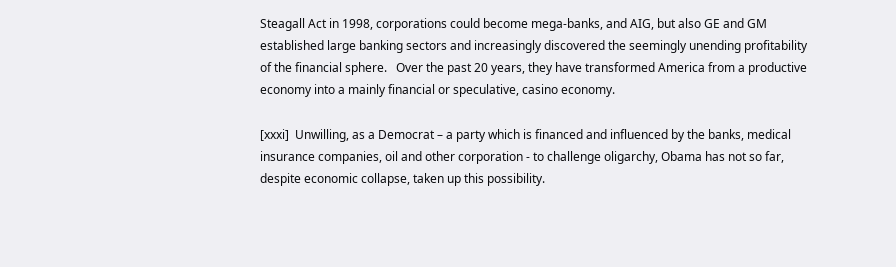Steagall Act in 1998, corporations could become mega-banks, and AIG, but also GE and GM established large banking sectors and increasingly discovered the seemingly unending profitability of the financial sphere.   Over the past 20 years, they have transformed America from a productive economy into a mainly financial or speculative, casino economy.

[xxxi]  Unwilling, as a Democrat – a party which is financed and influenced by the banks, medical insurance companies, oil and other corporation - to challenge oligarchy, Obama has not so far, despite economic collapse, taken up this possibility.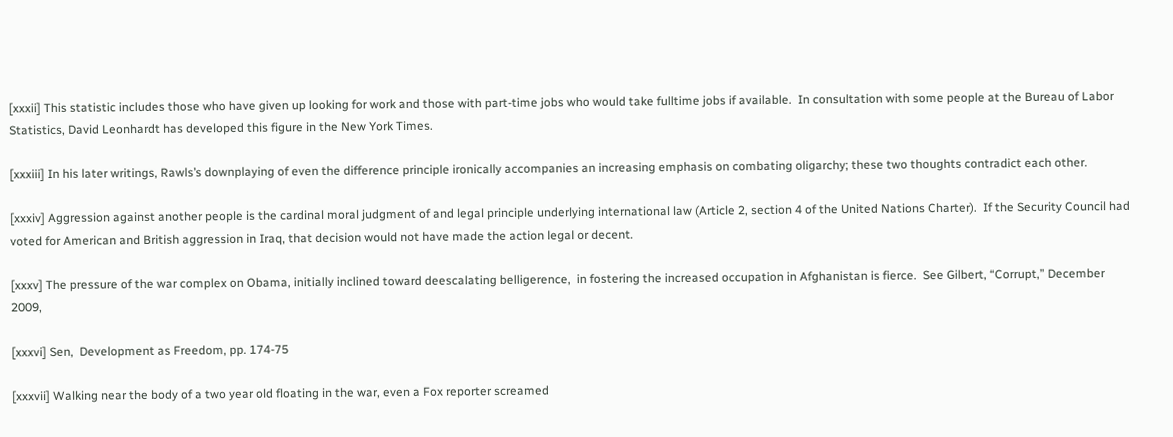[xxxii] This statistic includes those who have given up looking for work and those with part-time jobs who would take fulltime jobs if available.  In consultation with some people at the Bureau of Labor Statistics, David Leonhardt has developed this figure in the New York Times.

[xxxiii] In his later writings, Rawls’s downplaying of even the difference principle ironically accompanies an increasing emphasis on combating oligarchy; these two thoughts contradict each other.

[xxxiv] Aggression against another people is the cardinal moral judgment of and legal principle underlying international law (Article 2, section 4 of the United Nations Charter).  If the Security Council had voted for American and British aggression in Iraq, that decision would not have made the action legal or decent.

[xxxv] The pressure of the war complex on Obama, initially inclined toward deescalating belligerence,  in fostering the increased occupation in Afghanistan is fierce.  See Gilbert, “Corrupt,” December 2009,

[xxxvi] Sen,  Development as Freedom, pp. 174-75

[xxxvii] Walking near the body of a two year old floating in the war, even a Fox reporter screamed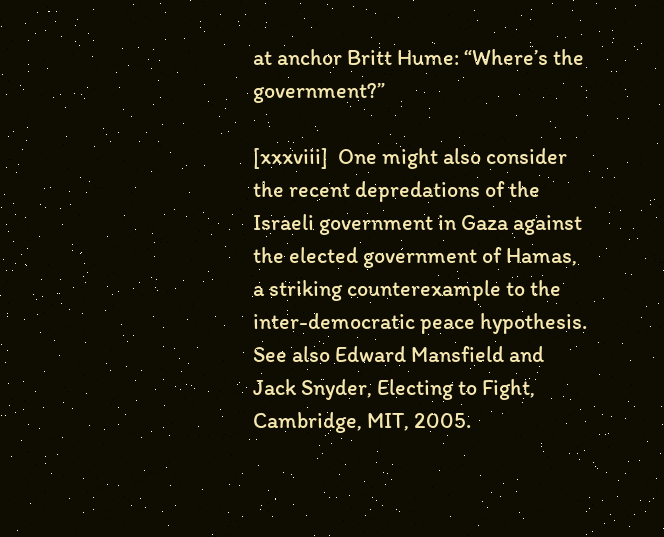at anchor Britt Hume: “Where’s the government?”

[xxxviii]  One might also consider the recent depredations of the Israeli government in Gaza against the elected government of Hamas, a striking counterexample to the inter-democratic peace hypothesis.  See also Edward Mansfield and Jack Snyder, Electing to Fight, Cambridge, MIT, 2005.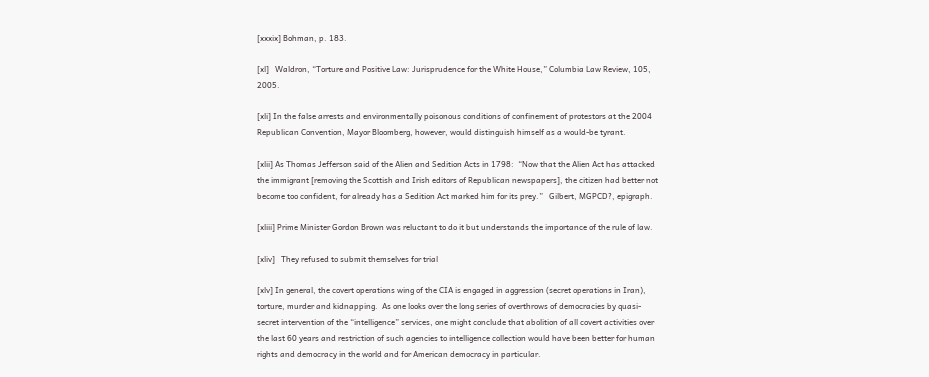[xxxix] Bohman, p. 183.

[xl]   Waldron, “Torture and Positive Law: Jurisprudence for the White House,” Columbia Law Review, 105, 2005.

[xli] In the false arrests and environmentally poisonous conditions of confinement of protestors at the 2004 Republican Convention, Mayor Bloomberg, however, would distinguish himself as a would-be tyrant.

[xlii] As Thomas Jefferson said of the Alien and Sedition Acts in 1798:  “Now that the Alien Act has attacked the immigrant [removing the Scottish and Irish editors of Republican newspapers], the citizen had better not become too confident, for already has a Sedition Act marked him for its prey.”   Gilbert, MGPCD?, epigraph.

[xliii] Prime Minister Gordon Brown was reluctant to do it but understands the importance of the rule of law.

[xliv]   They refused to submit themselves for trial

[xlv] In general, the covert operations wing of the CIA is engaged in aggression (secret operations in Iran), torture, murder and kidnapping.  As one looks over the long series of overthrows of democracies by quasi-secret intervention of the “intelligence” services, one might conclude that abolition of all covert activities over the last 60 years and restriction of such agencies to intelligence collection would have been better for human rights and democracy in the world and for American democracy in particular.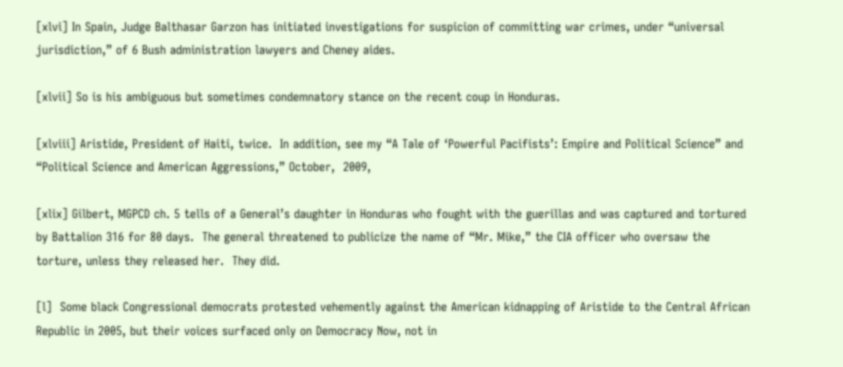[xlvi] In Spain, Judge Balthasar Garzon has initiated investigations for suspicion of committing war crimes, under “universal jurisdiction,” of 6 Bush administration lawyers and Cheney aides.

[xlvii] So is his ambiguous but sometimes condemnatory stance on the recent coup in Honduras.

[xlviii] Aristide, President of Haiti, twice.  In addition, see my “A Tale of ‘Powerful Pacifists’: Empire and Political Science” and “Political Science and American Aggressions,” October,  2009,

[xlix] Gilbert, MGPCD ch. 5 tells of a General’s daughter in Honduras who fought with the guerillas and was captured and tortured by Battalion 316 for 80 days.  The general threatened to publicize the name of “Mr. Mike,” the CIA officer who oversaw the torture, unless they released her.  They did.

[l]  Some black Congressional democrats protested vehemently against the American kidnapping of Aristide to the Central African Republic in 2005, but their voices surfaced only on Democracy Now, not in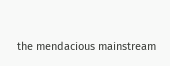the mendacious mainstream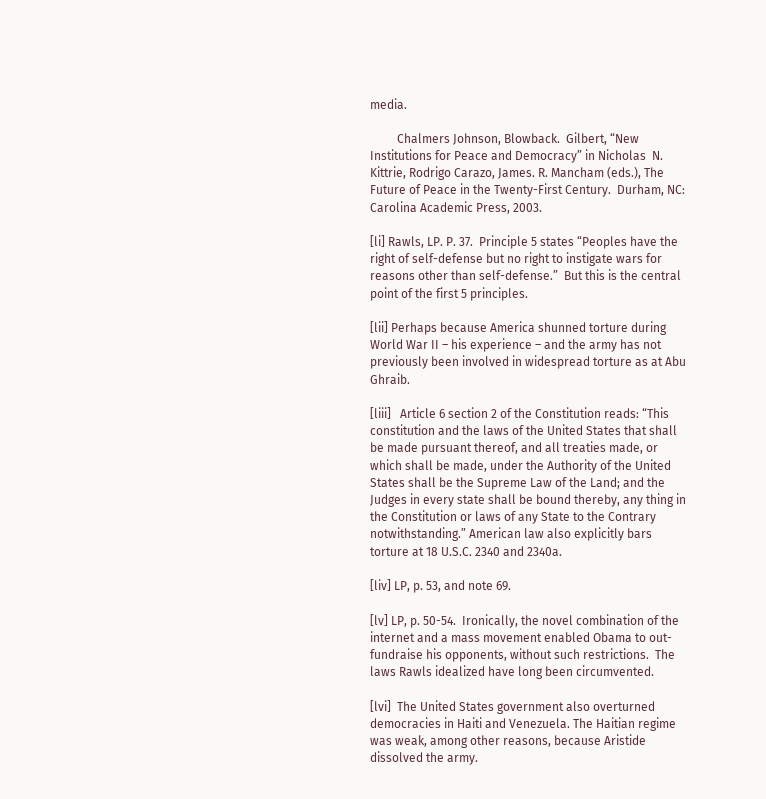media.

         Chalmers Johnson, Blowback.  Gilbert, “New Institutions for Peace and Democracy” in Nicholas  N. Kittrie, Rodrigo Carazo, James. R. Mancham (eds.), The Future of Peace in the Twenty-First Century.  Durham, NC: Carolina Academic Press, 2003.

[li] Rawls, LP. P. 37.  Principle 5 states “Peoples have the right of self-defense but no right to instigate wars for reasons other than self-defense.”  But this is the central point of the first 5 principles.

[lii] Perhaps because America shunned torture during World War II – his experience – and the army has not previously been involved in widespread torture as at Abu Ghraib.

[liii]   Article 6 section 2 of the Constitution reads: “This constitution and the laws of the United States that shall be made pursuant thereof, and all treaties made, or which shall be made, under the Authority of the United States shall be the Supreme Law of the Land; and the Judges in every state shall be bound thereby, any thing in the Constitution or laws of any State to the Contrary notwithstanding.” American law also explicitly bars torture at 18 U.S.C. 2340 and 2340a.

[liv] LP, p. 53, and note 69.

[lv] LP, p. 50-54.  Ironically, the novel combination of the internet and a mass movement enabled Obama to out-fundraise his opponents, without such restrictions.  The laws Rawls idealized have long been circumvented.

[lvi]  The United States government also overturned democracies in Haiti and Venezuela. The Haitian regime was weak, among other reasons, because Aristide dissolved the army.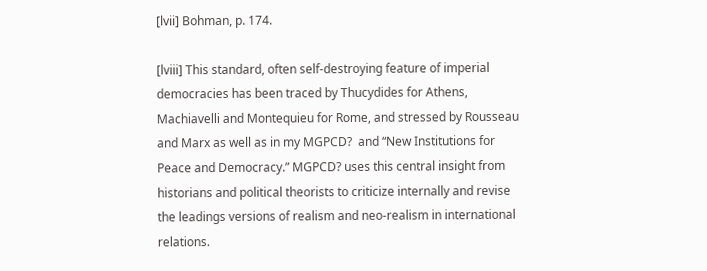[lvii] Bohman, p. 174.

[lviii] This standard, often self-destroying feature of imperial democracies has been traced by Thucydides for Athens, Machiavelli and Montequieu for Rome, and stressed by Rousseau and Marx as well as in my MGPCD?  and “New Institutions for Peace and Democracy.” MGPCD? uses this central insight from historians and political theorists to criticize internally and revise the leadings versions of realism and neo-realism in international relations.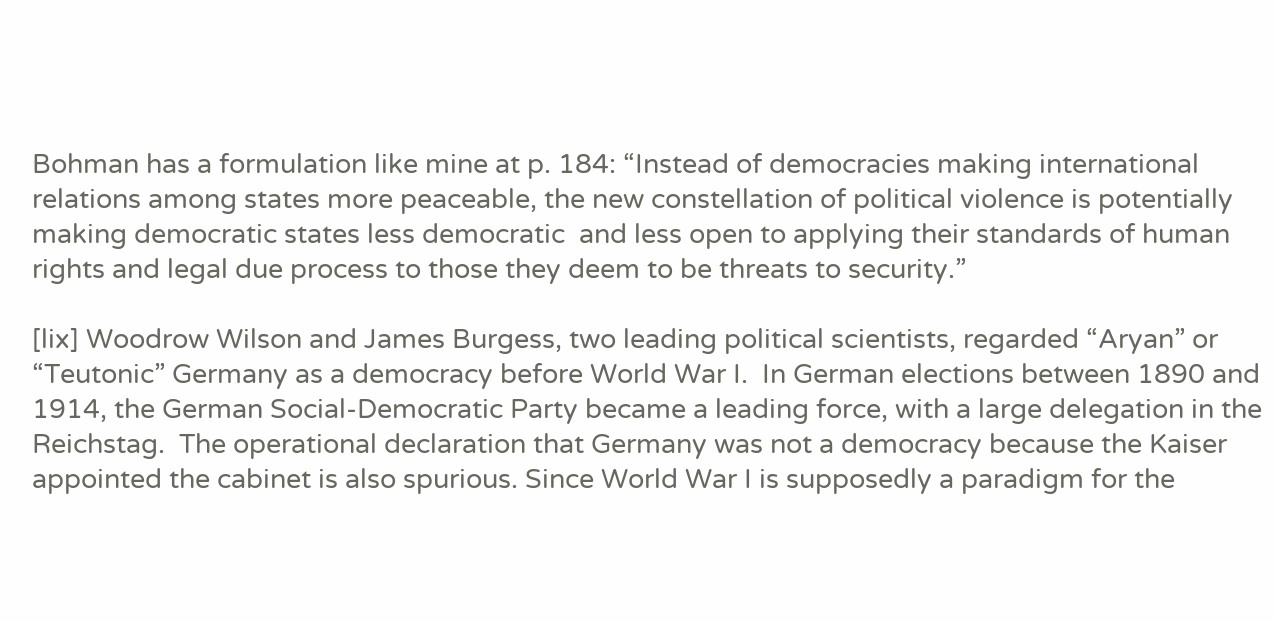Bohman has a formulation like mine at p. 184: “Instead of democracies making international relations among states more peaceable, the new constellation of political violence is potentially making democratic states less democratic  and less open to applying their standards of human rights and legal due process to those they deem to be threats to security.”

[lix] Woodrow Wilson and James Burgess, two leading political scientists, regarded “Aryan” or “Teutonic” Germany as a democracy before World War I.  In German elections between 1890 and 1914, the German Social-Democratic Party became a leading force, with a large delegation in the Reichstag.  The operational declaration that Germany was not a democracy because the Kaiser appointed the cabinet is also spurious. Since World War I is supposedly a paradigm for the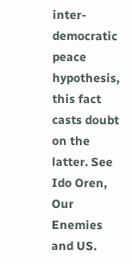inter-democratic peace hypothesis, this fact casts doubt on the latter. See Ido Oren,  Our Enemies and US.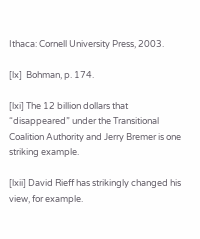Ithaca: Cornell University Press, 2003.

[lx]  Bohman, p. 174.

[lxi] The 12 billion dollars that “disappeared” under the Transitional Coalition Authority and Jerry Bremer is one striking example.

[lxii] David Rieff has strikingly changed his view, for example.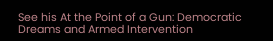See his At the Point of a Gun: Democratic Dreams and Armed Intervention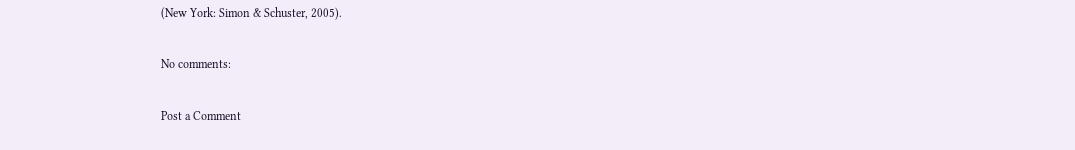(New York: Simon & Schuster, 2005).

No comments:

Post a Comment